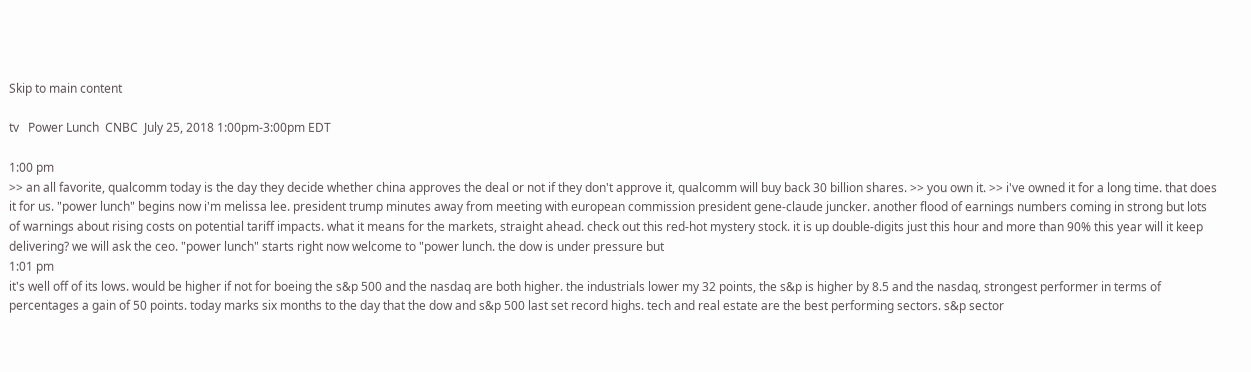Skip to main content

tv   Power Lunch  CNBC  July 25, 2018 1:00pm-3:00pm EDT

1:00 pm
>> an all favorite, qualcomm today is the day they decide whether china approves the deal or not if they don't approve it, qualcomm will buy back 30 billion shares. >> you own it. >> i've owned it for a long time. that does it for us. "power lunch" begins now i'm melissa lee. president trump minutes away from meeting with european commission president gene-claude juncker. another flood of earnings numbers coming in strong but lots of warnings about rising costs on potential tariff impacts. what it means for the markets, straight ahead. check out this red-hot mystery stock. it is up double-digits just this hour and more than 90% this year will it keep delivering? we will ask the ceo. "power lunch" starts right now welcome to "power lunch. the dow is under pressure but
1:01 pm
it's well off of its lows. would be higher if not for boeing the s&p 500 and the nasdaq are both higher. the industrials lower my 32 points, the s&p is higher by 8.5 and the nasdaq, strongest performer in terms of percentages a gain of 50 points. today marks six months to the day that the dow and s&p 500 last set record highs. tech and real estate are the best performing sectors. s&p sector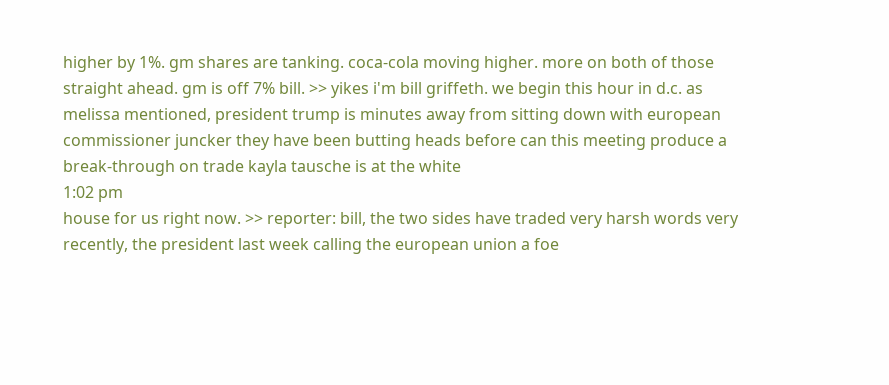higher by 1%. gm shares are tanking. coca-cola moving higher. more on both of those straight ahead. gm is off 7% bill. >> yikes i'm bill griffeth. we begin this hour in d.c. as melissa mentioned, president trump is minutes away from sitting down with european commissioner juncker they have been butting heads before can this meeting produce a break-through on trade kayla tausche is at the white
1:02 pm
house for us right now. >> reporter: bill, the two sides have traded very harsh words very recently, the president last week calling the european union a foe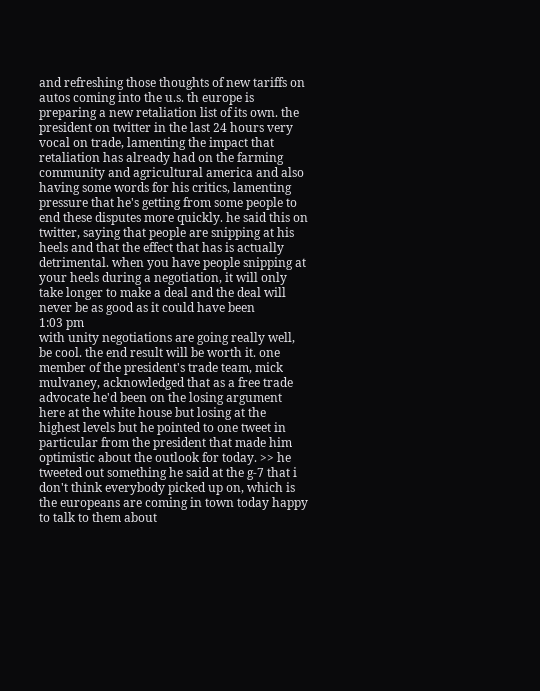and refreshing those thoughts of new tariffs on autos coming into the u.s. th europe is preparing a new retaliation list of its own. the president on twitter in the last 24 hours very vocal on trade, lamenting the impact that retaliation has already had on the farming community and agricultural america and also having some words for his critics, lamenting pressure that he's getting from some people to end these disputes more quickly. he said this on twitter, saying that people are snipping at his heels and that the effect that has is actually detrimental. when you have people snipping at your heels during a negotiation, it will only take longer to make a deal and the deal will never be as good as it could have been
1:03 pm
with unity negotiations are going really well, be cool. the end result will be worth it. one member of the president's trade team, mick mulvaney, acknowledged that as a free trade advocate he'd been on the losing argument here at the white house but losing at the highest levels but he pointed to one tweet in particular from the president that made him optimistic about the outlook for today. >> he tweeted out something he said at the g-7 that i don't think everybody picked up on, which is the europeans are coming in town today happy to talk to them about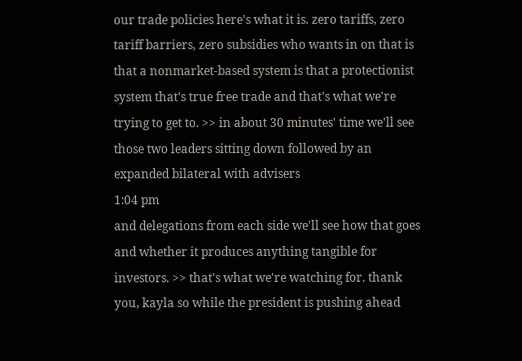our trade policies here's what it is. zero tariffs, zero tariff barriers, zero subsidies who wants in on that is that a nonmarket-based system is that a protectionist system that's true free trade and that's what we're trying to get to. >> in about 30 minutes' time we'll see those two leaders sitting down followed by an expanded bilateral with advisers
1:04 pm
and delegations from each side we'll see how that goes and whether it produces anything tangible for investors. >> that's what we're watching for. thank you, kayla so while the president is pushing ahead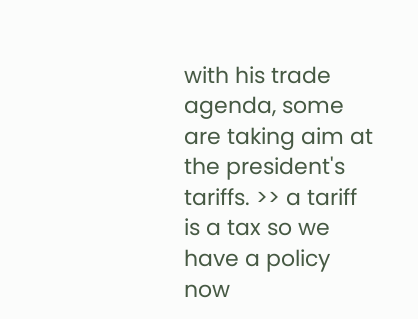with his trade agenda, some are taking aim at the president's tariffs. >> a tariff is a tax so we have a policy now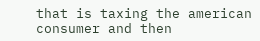that is taxing the american consumer and then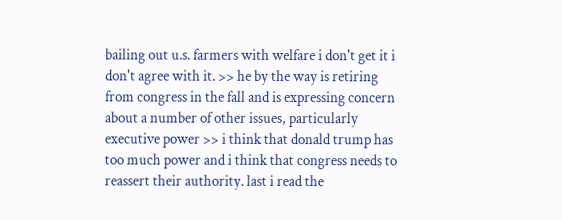bailing out u.s. farmers with welfare i don't get it i don't agree with it. >> he by the way is retiring from congress in the fall and is expressing concern about a number of other issues, particularly executive power >> i think that donald trump has too much power and i think that congress needs to reassert their authority. last i read the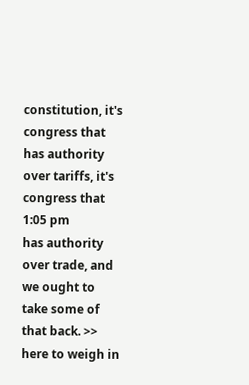constitution, it's congress that has authority over tariffs, it's congress that
1:05 pm
has authority over trade, and we ought to take some of that back. >> here to weigh in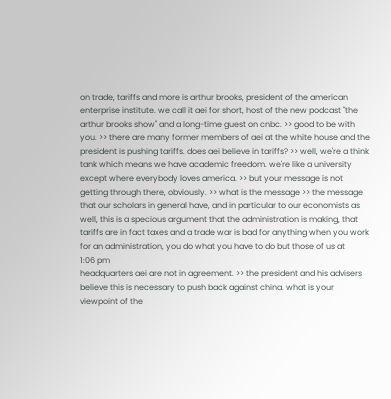on trade, tariffs and more is arthur brooks, president of the american enterprise institute. we call it aei for short, host of the new podcast "the arthur brooks show" and a long-time guest on cnbc. >> good to be with you. >> there are many former members of aei at the white house and the president is pushing tariffs. does aei believe in tariffs? >> well, we're a think tank which means we have academic freedom. we're like a university except where everybody loves america. >> but your message is not getting through there, obviously. >> what is the message >> the message that our scholars in general have, and in particular to our economists as well, this is a specious argument that the administration is making, that tariffs are in fact taxes and a trade war is bad for anything when you work for an administration, you do what you have to do but those of us at
1:06 pm
headquarters aei are not in agreement. >> the president and his advisers believe this is necessary to push back against china. what is your viewpoint of the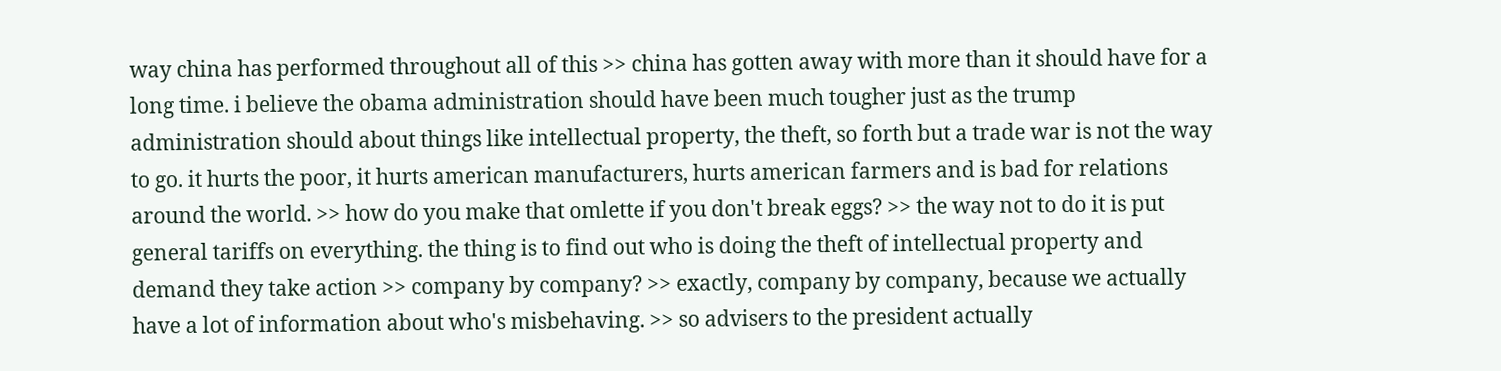way china has performed throughout all of this >> china has gotten away with more than it should have for a long time. i believe the obama administration should have been much tougher just as the trump administration should about things like intellectual property, the theft, so forth but a trade war is not the way to go. it hurts the poor, it hurts american manufacturers, hurts american farmers and is bad for relations around the world. >> how do you make that omlette if you don't break eggs? >> the way not to do it is put general tariffs on everything. the thing is to find out who is doing the theft of intellectual property and demand they take action >> company by company? >> exactly, company by company, because we actually have a lot of information about who's misbehaving. >> so advisers to the president actually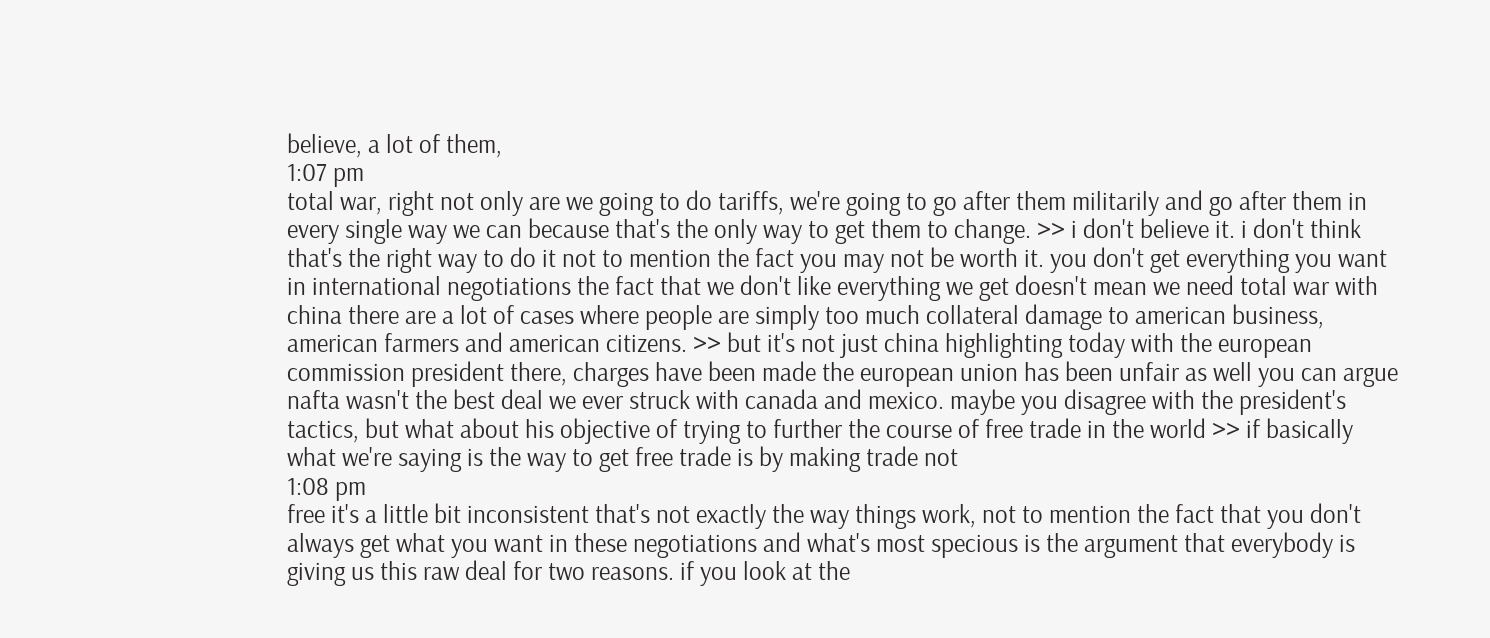believe, a lot of them,
1:07 pm
total war, right not only are we going to do tariffs, we're going to go after them militarily and go after them in every single way we can because that's the only way to get them to change. >> i don't believe it. i don't think that's the right way to do it not to mention the fact you may not be worth it. you don't get everything you want in international negotiations the fact that we don't like everything we get doesn't mean we need total war with china there are a lot of cases where people are simply too much collateral damage to american business, american farmers and american citizens. >> but it's not just china highlighting today with the european commission president there, charges have been made the european union has been unfair as well you can argue nafta wasn't the best deal we ever struck with canada and mexico. maybe you disagree with the president's tactics, but what about his objective of trying to further the course of free trade in the world >> if basically what we're saying is the way to get free trade is by making trade not
1:08 pm
free it's a little bit inconsistent that's not exactly the way things work, not to mention the fact that you don't always get what you want in these negotiations and what's most specious is the argument that everybody is giving us this raw deal for two reasons. if you look at the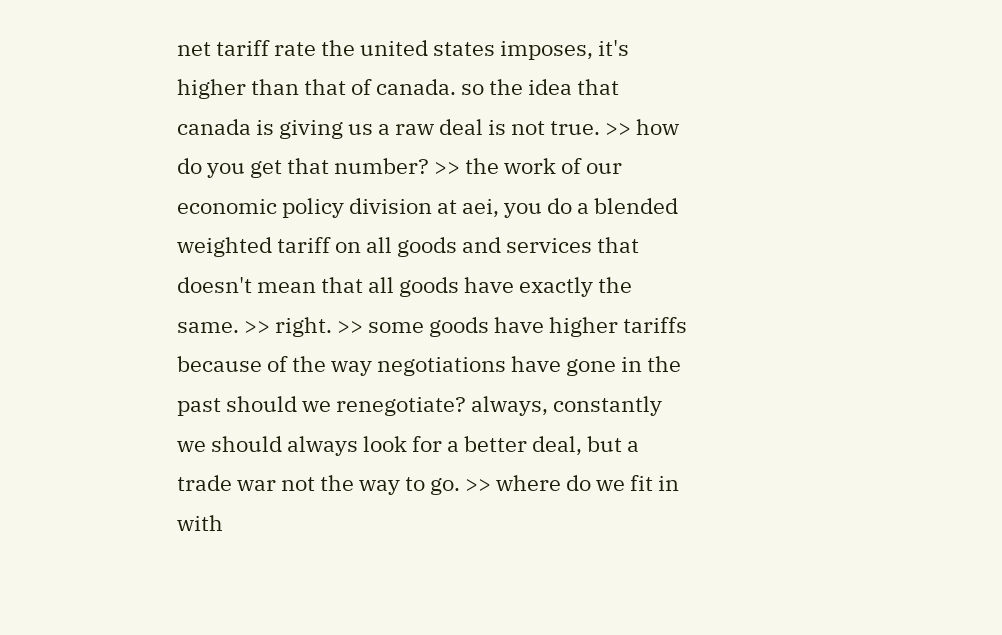net tariff rate the united states imposes, it's higher than that of canada. so the idea that canada is giving us a raw deal is not true. >> how do you get that number? >> the work of our economic policy division at aei, you do a blended weighted tariff on all goods and services that doesn't mean that all goods have exactly the same. >> right. >> some goods have higher tariffs because of the way negotiations have gone in the past should we renegotiate? always, constantly we should always look for a better deal, but a trade war not the way to go. >> where do we fit in with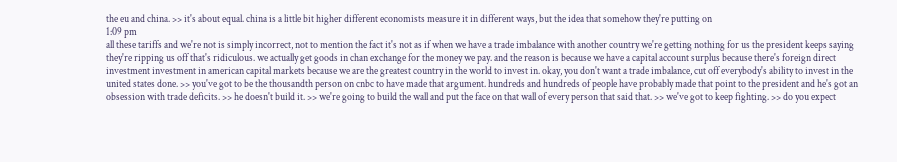the eu and china. >> it's about equal. china is a little bit higher different economists measure it in different ways, but the idea that somehow they're putting on
1:09 pm
all these tariffs and we're not is simply incorrect, not to mention the fact it's not as if when we have a trade imbalance with another country we're getting nothing for us the president keeps saying they're ripping us off that's ridiculous. we actually get goods in chan exchange for the money we pay. and the reason is because we have a capital account surplus because there's foreign direct investment investment in american capital markets because we are the greatest country in the world to invest in. okay, you don't want a trade imbalance, cut off everybody's ability to invest in the united states done. >> you've got to be the thousandth person on cnbc to have made that argument. hundreds and hundreds of people have probably made that point to the president and he's got an obsession with trade deficits. >> he doesn't build it. >> we're going to build the wall and put the face on that wall of every person that said that. >> we've got to keep fighting. >> do you expect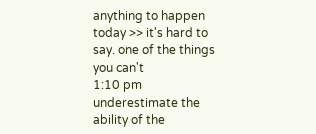anything to happen today >> it's hard to say. one of the things you can't
1:10 pm
underestimate the ability of the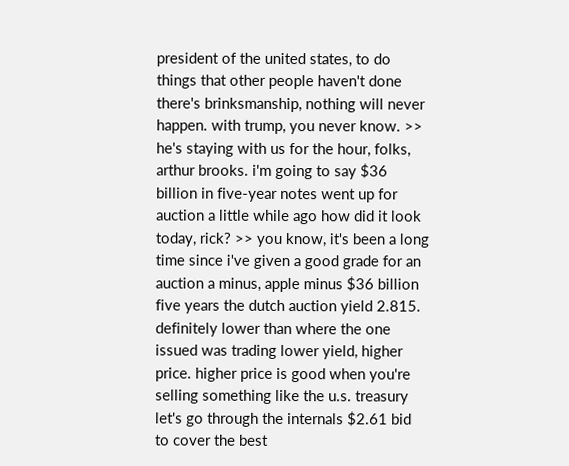president of the united states, to do things that other people haven't done there's brinksmanship, nothing will never happen. with trump, you never know. >> he's staying with us for the hour, folks, arthur brooks. i'm going to say $36 billion in five-year notes went up for auction a little while ago how did it look today, rick? >> you know, it's been a long time since i've given a good grade for an auction a minus, apple minus $36 billion five years the dutch auction yield 2.815. definitely lower than where the one issued was trading lower yield, higher price. higher price is good when you're selling something like the u.s. treasury let's go through the internals $2.61 bid to cover the best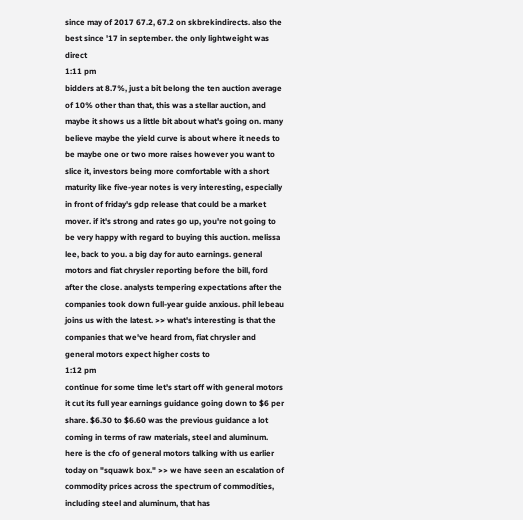since may of 2017 67.2, 67.2 on skbrekindirects. also the best since '17 in september. the only lightweight was direct
1:11 pm
bidders at 8.7%, just a bit belong the ten auction average of 10% other than that, this was a stellar auction, and maybe it shows us a little bit about what's going on. many believe maybe the yield curve is about where it needs to be maybe one or two more raises however you want to slice it, investors being more comfortable with a short maturity like five-year notes is very interesting, especially in front of friday's gdp release that could be a market mover. if it's strong and rates go up, you're not going to be very happy with regard to buying this auction. melissa lee, back to you. a big day for auto earnings. general motors and fiat chrysler reporting before the bill, ford after the close. analysts tempering expectations after the companies took down full-year guide anxious. phil lebeau joins us with the latest. >> what's interesting is that the companies that we've heard from, fiat chrysler and general motors expect higher costs to
1:12 pm
continue for some time let's start off with general motors it cut its full year earnings guidance going down to $6 per share. $6.30 to $6.60 was the previous guidance a lot coming in terms of raw materials, steel and aluminum. here is the cfo of general motors talking with us earlier today on "squawk box." >> we have seen an escalation of commodity prices across the spectrum of commodities, including steel and aluminum, that has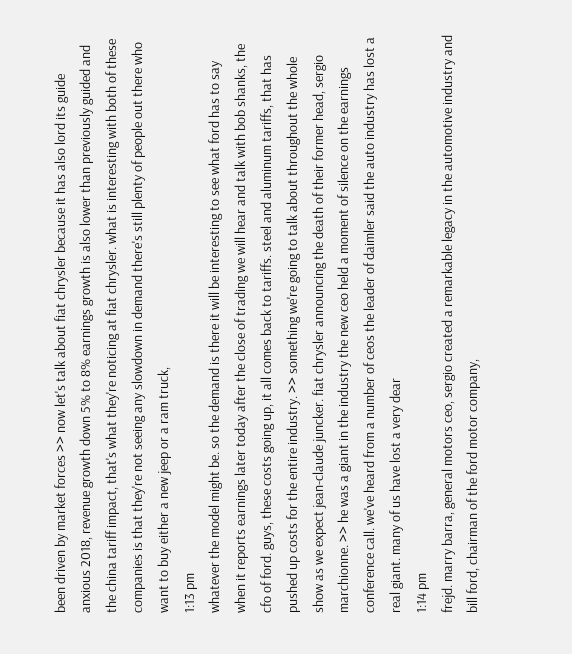been driven by market forces >> now let's talk about fiat chrysler because it has also lord its guide anxious 2018, revenue growth down 5% to 8% earnings growth is also lower than previously guided and the china tariff impact, that's what they're noticing at fiat chrysler. what is interesting with both of these companies is that they're not seeing any slowdown in demand there's still plenty of people out there who want to buy either a new jeep or a ram truck,
1:13 pm
whatever the model might be. so the demand is there it will be interesting to see what ford has to say when it reports earnings later today after the close of trading we will hear and talk with bob shanks, the cfo of ford. guys, these costs going up, it all comes back to tariffs. steel and aluminum tariffs, that has pushed up costs for the entire industry. >> something we're going to talk about throughout the whole show as we expect jean-claude juncker. fiat chrysler announcing the death of their former head, sergio marchionne. >> he was a giant in the industry the new ceo held a moment of silence on the earnings conference call. we've heard from a number of ceos the leader of daimler said the auto industry has lost a real giant. many of us have lost a very dear
1:14 pm
frejd. marry barra, general motors ceo, sergio created a remarkable legacy in the automotive industry and bill ford, chairman of the ford motor company,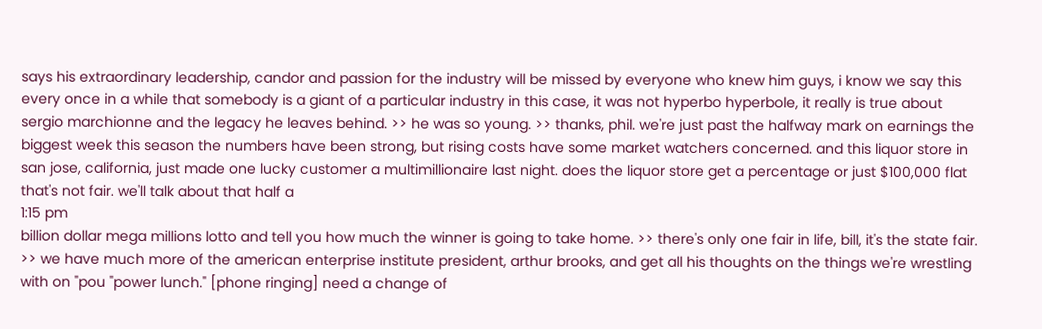says his extraordinary leadership, candor and passion for the industry will be missed by everyone who knew him guys, i know we say this every once in a while that somebody is a giant of a particular industry in this case, it was not hyperbo hyperbole, it really is true about sergio marchionne and the legacy he leaves behind. >> he was so young. >> thanks, phil. we're just past the halfway mark on earnings the biggest week this season the numbers have been strong, but rising costs have some market watchers concerned. and this liquor store in san jose, california, just made one lucky customer a multimillionaire last night. does the liquor store get a percentage or just $100,000 flat that's not fair. we'll talk about that half a
1:15 pm
billion dollar mega millions lotto and tell you how much the winner is going to take home. >> there's only one fair in life, bill, it's the state fair. >> we have much more of the american enterprise institute president, arthur brooks, and get all his thoughts on the things we're wrestling with on "pou "power lunch." [phone ringing] need a change of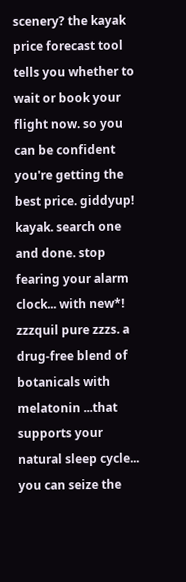scenery? the kayak price forecast tool tells you whether to wait or book your flight now. so you can be confident you're getting the best price. giddyup! kayak. search one and done. stop fearing your alarm clock... with new*! zzzquil pure zzzs. a drug-free blend of botanicals with melatonin ...that supports your natural sleep cycle... you can seize the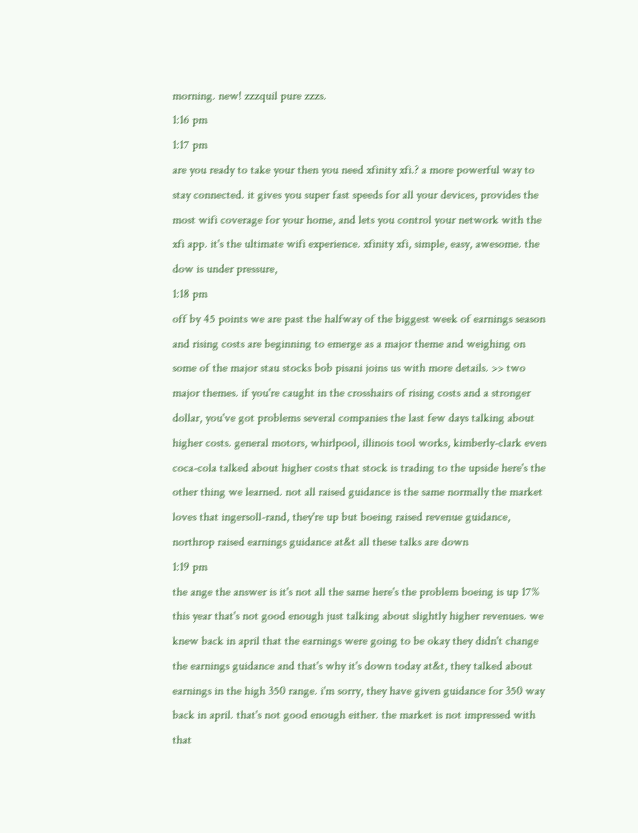morning. new! zzzquil pure zzzs.
1:16 pm
1:17 pm
are you ready to take your then you need xfinity xfi.? a more powerful way to stay connected. it gives you super fast speeds for all your devices, provides the most wifi coverage for your home, and lets you control your network with the xfi app. it's the ultimate wifi experience. xfinity xfi, simple, easy, awesome. the dow is under pressure,
1:18 pm
off by 45 points we are past the halfway of the biggest week of earnings season and rising costs are beginning to emerge as a major theme and weighing on some of the major stau stocks bob pisani joins us with more details. >> two major themes. if you're caught in the crosshairs of rising costs and a stronger dollar, you've got problems several companies the last few days talking about higher costs. general motors, whirlpool, illinois tool works, kimberly-clark even coca-cola talked about higher costs that stock is trading to the upside here's the other thing we learned. not all raised guidance is the same normally the market loves that ingersoll-rand, they're up but boeing raised revenue guidance, northrop raised earnings guidance at&t all these talks are down
1:19 pm
the ange the answer is it's not all the same here's the problem boeing is up 17% this year that's not good enough just talking about slightly higher revenues. we knew back in april that the earnings were going to be okay they didn't change the earnings guidance and that's why it's down today at&t, they talked about earnings in the high 350 range. i'm sorry, they have given guidance for 350 way back in april. that's not good enough either. the market is not impressed with that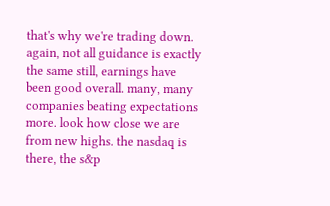that's why we're trading down. again, not all guidance is exactly the same still, earnings have been good overall. many, many companies beating expectations more. look how close we are from new highs. the nasdaq is there, the s&p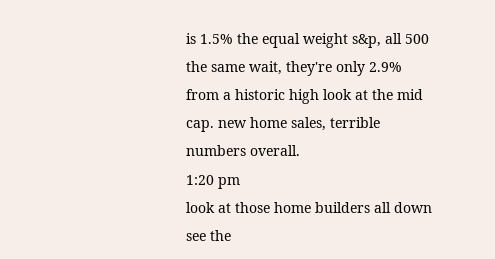is 1.5% the equal weight s&p, all 500 the same wait, they're only 2.9% from a historic high look at the mid cap. new home sales, terrible numbers overall.
1:20 pm
look at those home builders all down see the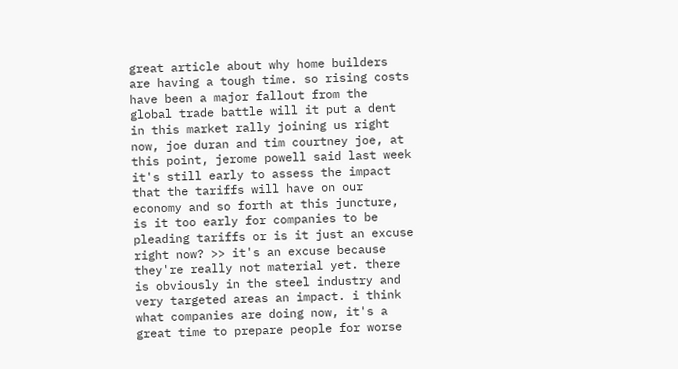great article about why home builders are having a tough time. so rising costs have been a major fallout from the global trade battle will it put a dent in this market rally joining us right now, joe duran and tim courtney joe, at this point, jerome powell said last week it's still early to assess the impact that the tariffs will have on our economy and so forth at this juncture, is it too early for companies to be pleading tariffs or is it just an excuse right now? >> it's an excuse because they're really not material yet. there is obviously in the steel industry and very targeted areas an impact. i think what companies are doing now, it's a great time to prepare people for worse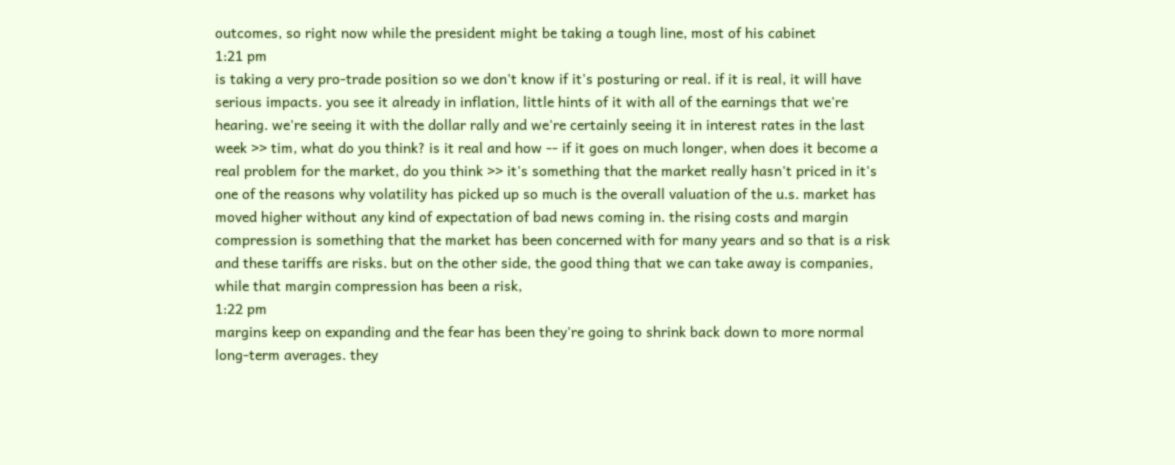outcomes, so right now while the president might be taking a tough line, most of his cabinet
1:21 pm
is taking a very pro-trade position so we don't know if it's posturing or real. if it is real, it will have serious impacts. you see it already in inflation, little hints of it with all of the earnings that we're hearing. we're seeing it with the dollar rally and we're certainly seeing it in interest rates in the last week >> tim, what do you think? is it real and how -- if it goes on much longer, when does it become a real problem for the market, do you think >> it's something that the market really hasn't priced in it's one of the reasons why volatility has picked up so much is the overall valuation of the u.s. market has moved higher without any kind of expectation of bad news coming in. the rising costs and margin compression is something that the market has been concerned with for many years and so that is a risk and these tariffs are risks. but on the other side, the good thing that we can take away is companies, while that margin compression has been a risk,
1:22 pm
margins keep on expanding and the fear has been they're going to shrink back down to more normal long-term averages. they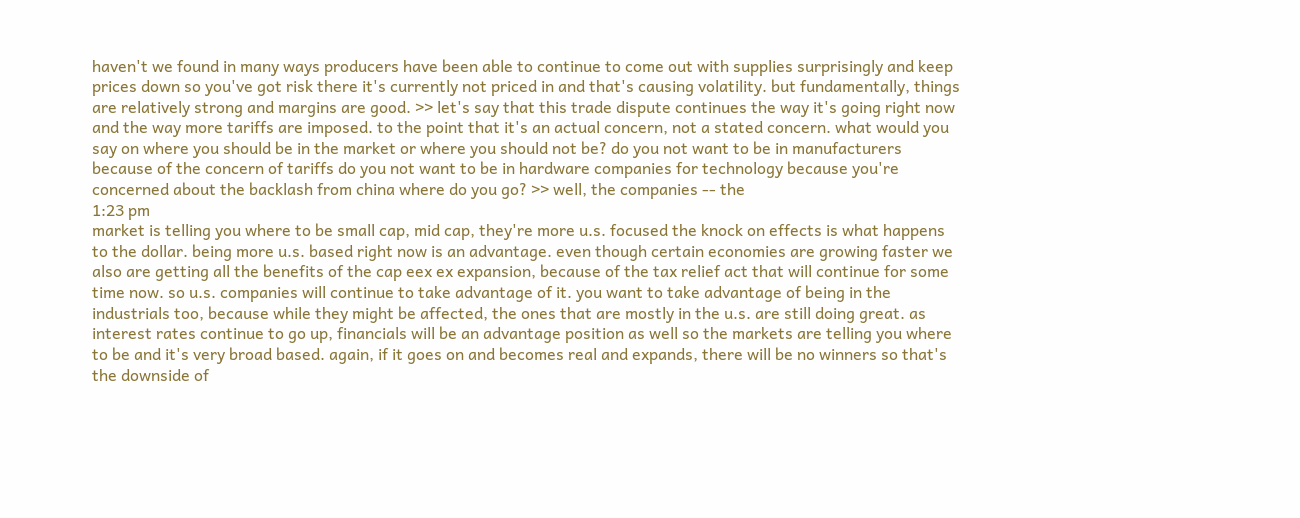haven't we found in many ways producers have been able to continue to come out with supplies surprisingly and keep prices down so you've got risk there it's currently not priced in and that's causing volatility. but fundamentally, things are relatively strong and margins are good. >> let's say that this trade dispute continues the way it's going right now and the way more tariffs are imposed. to the point that it's an actual concern, not a stated concern. what would you say on where you should be in the market or where you should not be? do you not want to be in manufacturers because of the concern of tariffs do you not want to be in hardware companies for technology because you're concerned about the backlash from china where do you go? >> well, the companies -- the
1:23 pm
market is telling you where to be small cap, mid cap, they're more u.s. focused the knock on effects is what happens to the dollar. being more u.s. based right now is an advantage. even though certain economies are growing faster we also are getting all the benefits of the cap eex ex expansion, because of the tax relief act that will continue for some time now. so u.s. companies will continue to take advantage of it. you want to take advantage of being in the industrials too, because while they might be affected, the ones that are mostly in the u.s. are still doing great. as interest rates continue to go up, financials will be an advantage position as well so the markets are telling you where to be and it's very broad based. again, if it goes on and becomes real and expands, there will be no winners so that's the downside of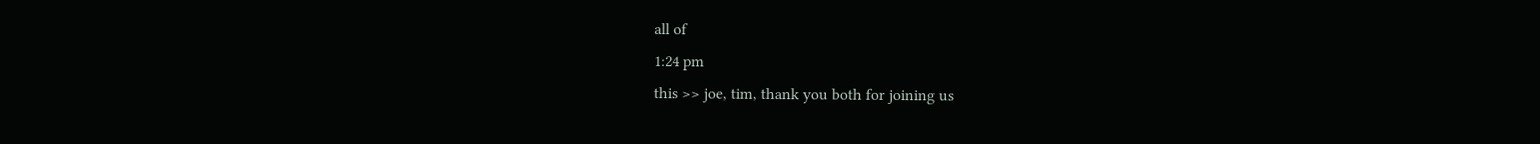all of
1:24 pm
this >> joe, tim, thank you both for joining us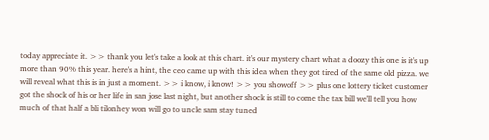today appreciate it. >> thank you let's take a look at this chart. it's our mystery chart what a doozy this one is it's up more than 90% this year. here's a hint, the ceo came up with this idea when they got tired of the same old pizza. we will reveal what this is in just a moment. >> i know, i know! >> you showoff >> plus one lottery ticket customer got the shock of his or her life in san jose last night, but another shock is still to come the tax bill we'll tell you how much of that half a bli tilonhey won will go to uncle sam stay tuned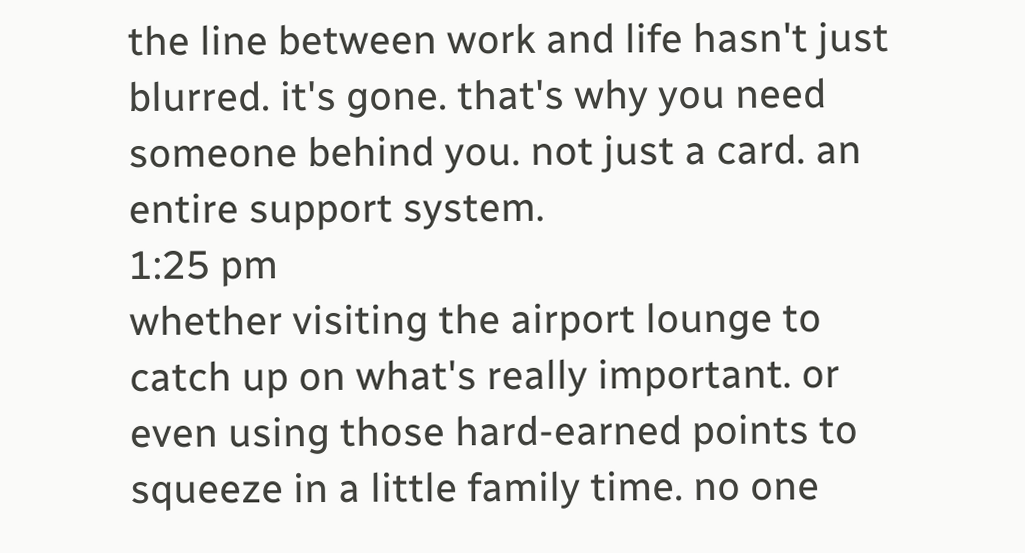the line between work and life hasn't just blurred. it's gone. that's why you need someone behind you. not just a card. an entire support system.
1:25 pm
whether visiting the airport lounge to catch up on what's really important. or even using those hard-earned points to squeeze in a little family time. no one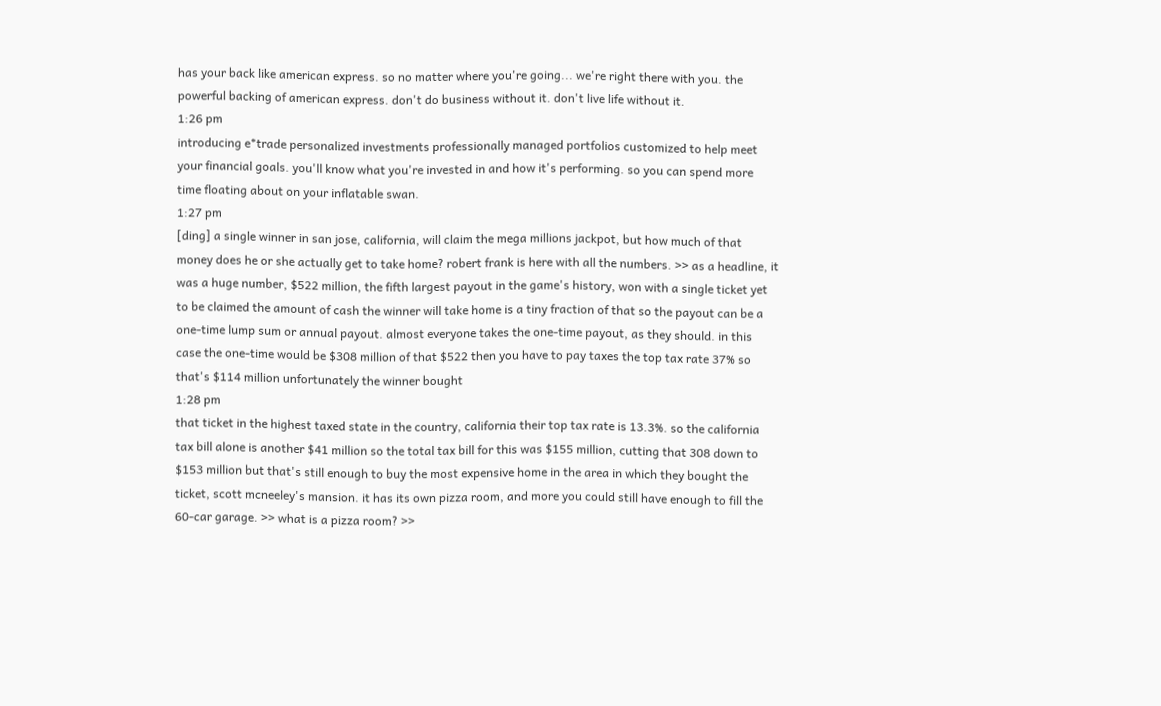has your back like american express. so no matter where you're going... we're right there with you. the powerful backing of american express. don't do business without it. don't live life without it.
1:26 pm
introducing e*trade personalized investments professionally managed portfolios customized to help meet your financial goals. you'll know what you're invested in and how it's performing. so you can spend more time floating about on your inflatable swan.
1:27 pm
[ding] a single winner in san jose, california, will claim the mega millions jackpot, but how much of that money does he or she actually get to take home? robert frank is here with all the numbers. >> as a headline, it was a huge number, $522 million, the fifth largest payout in the game's history, won with a single ticket yet to be claimed the amount of cash the winner will take home is a tiny fraction of that so the payout can be a one-time lump sum or annual payout. almost everyone takes the one-time payout, as they should. in this case the one-time would be $308 million of that $522 then you have to pay taxes the top tax rate 37% so that's $114 million unfortunately the winner bought
1:28 pm
that ticket in the highest taxed state in the country, california their top tax rate is 13.3%. so the california tax bill alone is another $41 million so the total tax bill for this was $155 million, cutting that 308 down to $153 million but that's still enough to buy the most expensive home in the area in which they bought the ticket, scott mcneeley's mansion. it has its own pizza room, and more you could still have enough to fill the 60-car garage. >> what is a pizza room? >>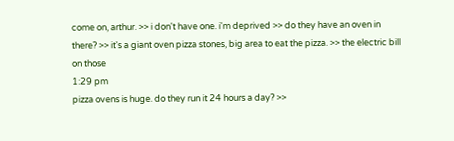come on, arthur. >> i don't have one. i'm deprived >> do they have an oven in there? >> it's a giant oven pizza stones, big area to eat the pizza. >> the electric bill on those
1:29 pm
pizza ovens is huge. do they run it 24 hours a day? >>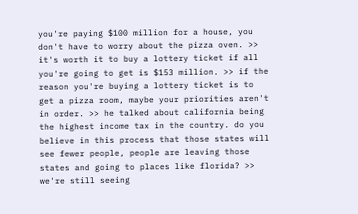you're paying $100 million for a house, you don't have to worry about the pizza oven. >> it's worth it to buy a lottery ticket if all you're going to get is $153 million. >> if the reason you're buying a lottery ticket is to get a pizza room, maybe your priorities aren't in order. >> he talked about california being the highest income tax in the country. do you believe in this process that those states will see fewer people, people are leaving those states and going to places like florida? >> we're still seeing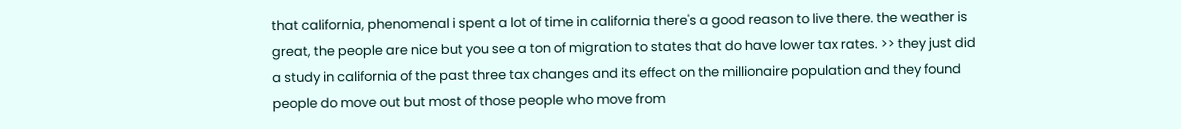that california, phenomenal i spent a lot of time in california there's a good reason to live there. the weather is great, the people are nice but you see a ton of migration to states that do have lower tax rates. >> they just did a study in california of the past three tax changes and its effect on the millionaire population and they found people do move out but most of those people who move from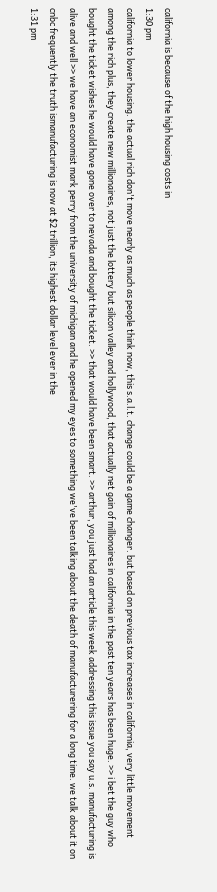california is because of the high housing costs in
1:30 pm
california to lower housing. the actual rich don't move nearly as much as people think now, this s.a.l.t. change could be a game changer. but based on previous tax increases in california, very little movement among the rich plus, they create new millionaires, not just the lottery but silicon valley and hollywood, that actually net gain of millionaires in california in the past ten years has been huge. >> i bet the guy who bought the ticket wishes he would have gone over to nevada and bought the ticket. >> that would have been smart. >> arthur, you just had an article this week addressing this issue you say u.s. manufacturing is alive and well >> we have an economist mark perry from the university of michigan and he opened my eyes to something we've been talking about the death of manufacturering for a long time. we talk about it on cnbc frequently the truth ismanufacturing is now at $2 trillion, its highest dollar level ever in the
1:31 pm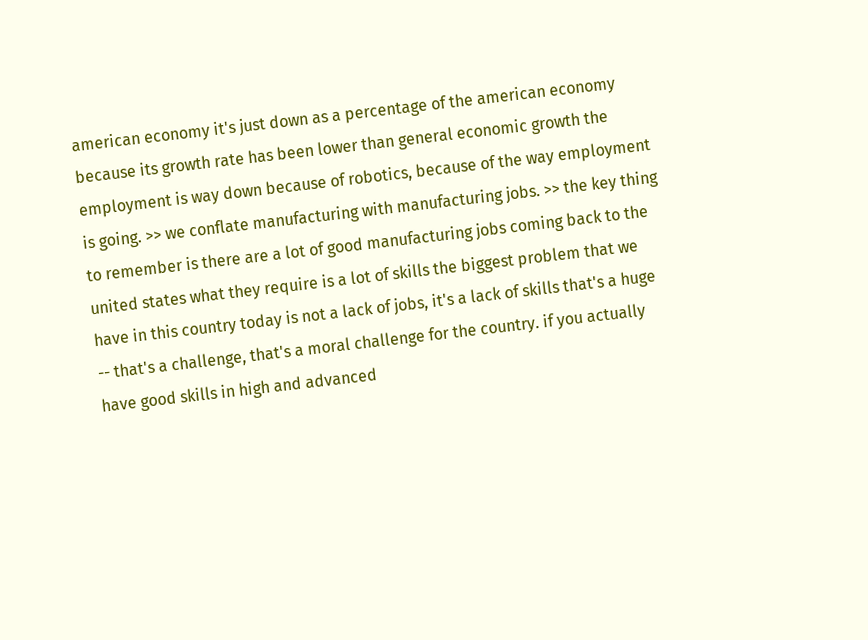american economy it's just down as a percentage of the american economy because its growth rate has been lower than general economic growth the employment is way down because of robotics, because of the way employment is going. >> we conflate manufacturing with manufacturing jobs. >> the key thing to remember is there are a lot of good manufacturing jobs coming back to the united states what they require is a lot of skills the biggest problem that we have in this country today is not a lack of jobs, it's a lack of skills that's a huge -- that's a challenge, that's a moral challenge for the country. if you actually have good skills in high and advanced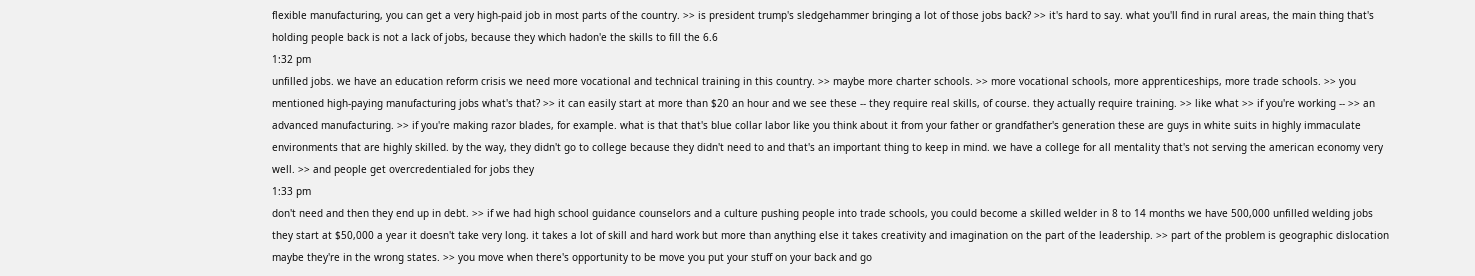flexible manufacturing, you can get a very high-paid job in most parts of the country. >> is president trump's sledgehammer bringing a lot of those jobs back? >> it's hard to say. what you'll find in rural areas, the main thing that's holding people back is not a lack of jobs, because they which hadon'e the skills to fill the 6.6
1:32 pm
unfilled jobs. we have an education reform crisis we need more vocational and technical training in this country. >> maybe more charter schools. >> more vocational schools, more apprenticeships, more trade schools. >> you mentioned high-paying manufacturing jobs what's that? >> it can easily start at more than $20 an hour and we see these -- they require real skills, of course. they actually require training. >> like what >> if you're working -- >> an advanced manufacturing. >> if you're making razor blades, for example. what is that that's blue collar labor like you think about it from your father or grandfather's generation these are guys in white suits in highly immaculate environments that are highly skilled. by the way, they didn't go to college because they didn't need to and that's an important thing to keep in mind. we have a college for all mentality that's not serving the american economy very well. >> and people get overcredentialed for jobs they
1:33 pm
don't need and then they end up in debt. >> if we had high school guidance counselors and a culture pushing people into trade schools, you could become a skilled welder in 8 to 14 months we have 500,000 unfilled welding jobs they start at $50,000 a year it doesn't take very long. it takes a lot of skill and hard work but more than anything else it takes creativity and imagination on the part of the leadership. >> part of the problem is geographic dislocation maybe they're in the wrong states. >> you move when there's opportunity to be move you put your stuff on your back and go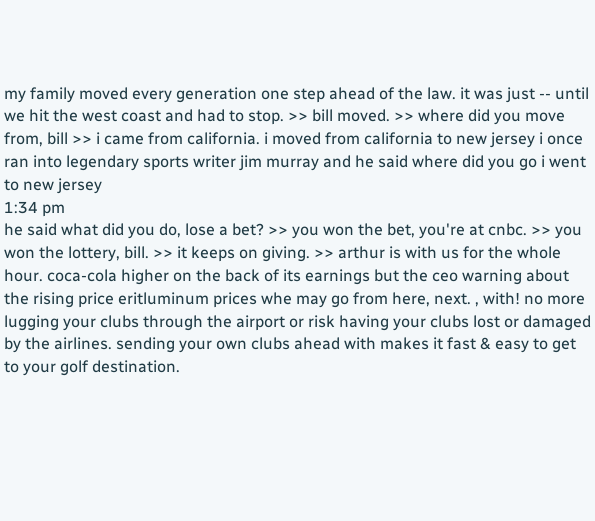my family moved every generation one step ahead of the law. it was just -- until we hit the west coast and had to stop. >> bill moved. >> where did you move from, bill >> i came from california. i moved from california to new jersey i once ran into legendary sports writer jim murray and he said where did you go i went to new jersey
1:34 pm
he said what did you do, lose a bet? >> you won the bet, you're at cnbc. >> you won the lottery, bill. >> it keeps on giving. >> arthur is with us for the whole hour. coca-cola higher on the back of its earnings but the ceo warning about the rising price eritluminum prices whe may go from here, next. , with! no more lugging your clubs through the airport or risk having your clubs lost or damaged by the airlines. sending your own clubs ahead with makes it fast & easy to get to your golf destination.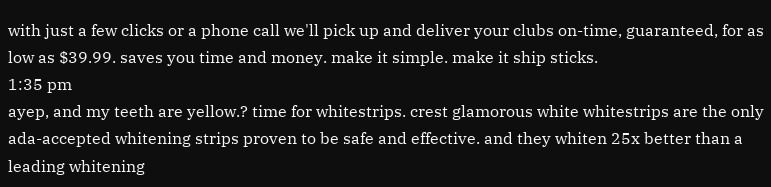with just a few clicks or a phone call we'll pick up and deliver your clubs on-time, guaranteed, for as low as $39.99. saves you time and money. make it simple. make it ship sticks.
1:35 pm
ayep, and my teeth are yellow.? time for whitestrips. crest glamorous white whitestrips are the only ada-accepted whitening strips proven to be safe and effective. and they whiten 25x better than a leading whitening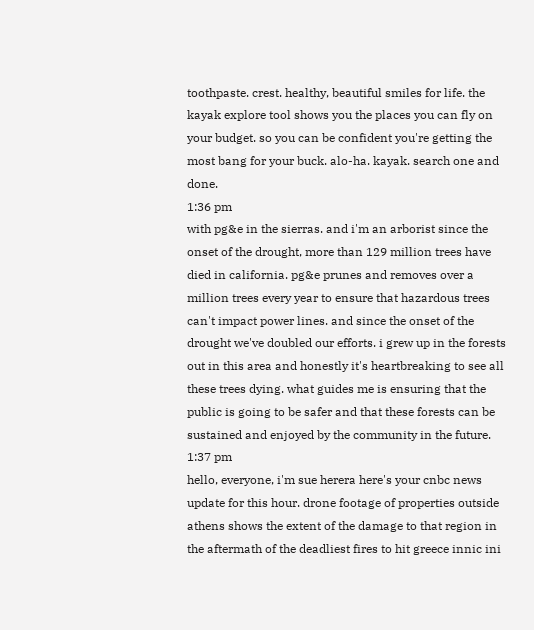toothpaste. crest. healthy, beautiful smiles for life. the kayak explore tool shows you the places you can fly on your budget. so you can be confident you're getting the most bang for your buck. alo-ha. kayak. search one and done.
1:36 pm
with pg&e in the sierras. and i'm an arborist since the onset of the drought, more than 129 million trees have died in california. pg&e prunes and removes over a million trees every year to ensure that hazardous trees can't impact power lines. and since the onset of the drought we've doubled our efforts. i grew up in the forests out in this area and honestly it's heartbreaking to see all these trees dying. what guides me is ensuring that the public is going to be safer and that these forests can be sustained and enjoyed by the community in the future.
1:37 pm
hello, everyone, i'm sue herera here's your cnbc news update for this hour. drone footage of properties outside athens shows the extent of the damage to that region in the aftermath of the deadliest fires to hit greece innic ini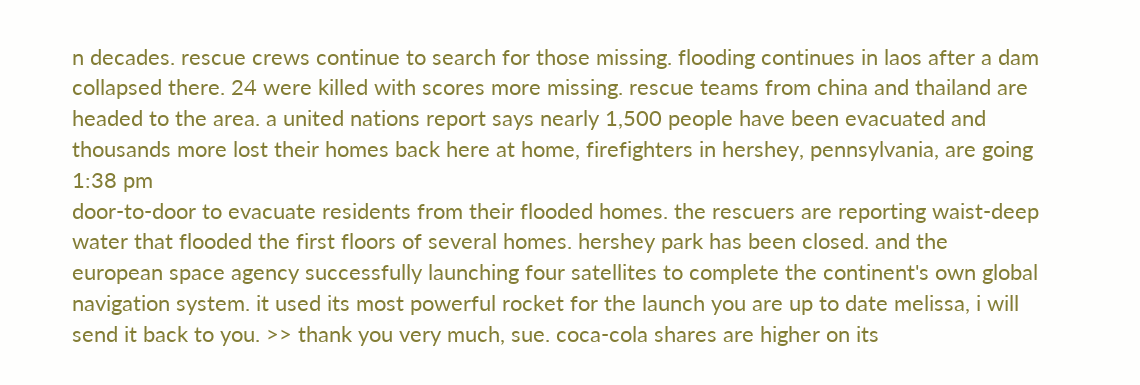n decades. rescue crews continue to search for those missing. flooding continues in laos after a dam collapsed there. 24 were killed with scores more missing. rescue teams from china and thailand are headed to the area. a united nations report says nearly 1,500 people have been evacuated and thousands more lost their homes back here at home, firefighters in hershey, pennsylvania, are going
1:38 pm
door-to-door to evacuate residents from their flooded homes. the rescuers are reporting waist-deep water that flooded the first floors of several homes. hershey park has been closed. and the european space agency successfully launching four satellites to complete the continent's own global navigation system. it used its most powerful rocket for the launch you are up to date melissa, i will send it back to you. >> thank you very much, sue. coca-cola shares are higher on its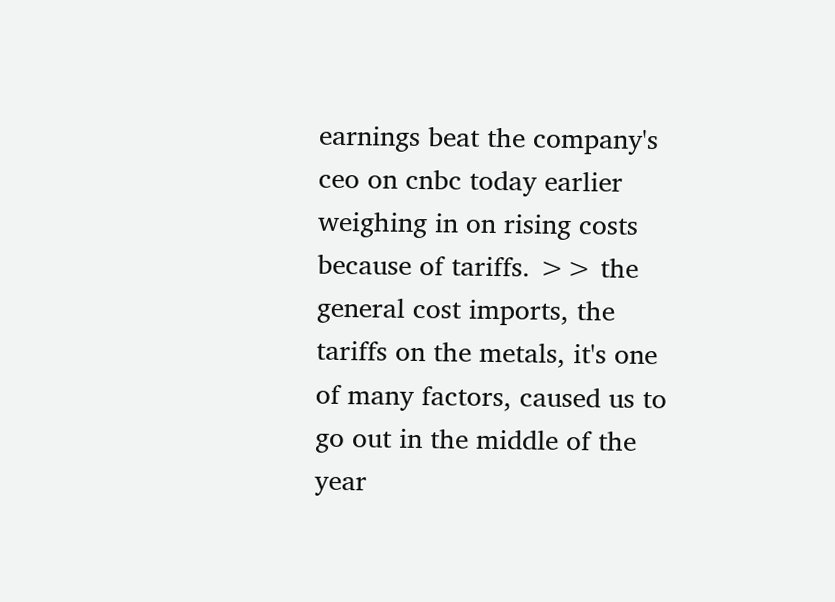earnings beat the company's ceo on cnbc today earlier weighing in on rising costs because of tariffs. >> the general cost imports, the tariffs on the metals, it's one of many factors, caused us to go out in the middle of the year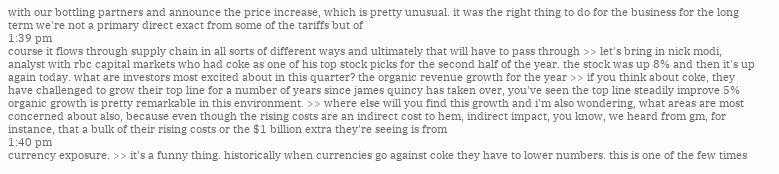with our bottling partners and announce the price increase, which is pretty unusual. it was the right thing to do for the business for the long term we're not a primary direct exact from some of the tariffs but of
1:39 pm
course it flows through supply chain in all sorts of different ways and ultimately that will have to pass through >> let's bring in nick modi, analyst with rbc capital markets who had coke as one of his top stock picks for the second half of the year. the stock was up 8% and then it's up again today. what are investors most excited about in this quarter? the organic revenue growth for the year >> if you think about coke, they have challenged to grow their top line for a number of years since james quincy has taken over, you've seen the top line steadily improve 5% organic growth is pretty remarkable in this environment. >> where else will you find this growth and i'm also wondering, what areas are most concerned about also, because even though the rising costs are an indirect cost to hem, indirect impact, you know, we heard from gm, for instance, that a bulk of their rising costs or the $1 billion extra they're seeing is from
1:40 pm
currency exposure. >> it's a funny thing. historically when currencies go against coke they have to lower numbers. this is one of the few times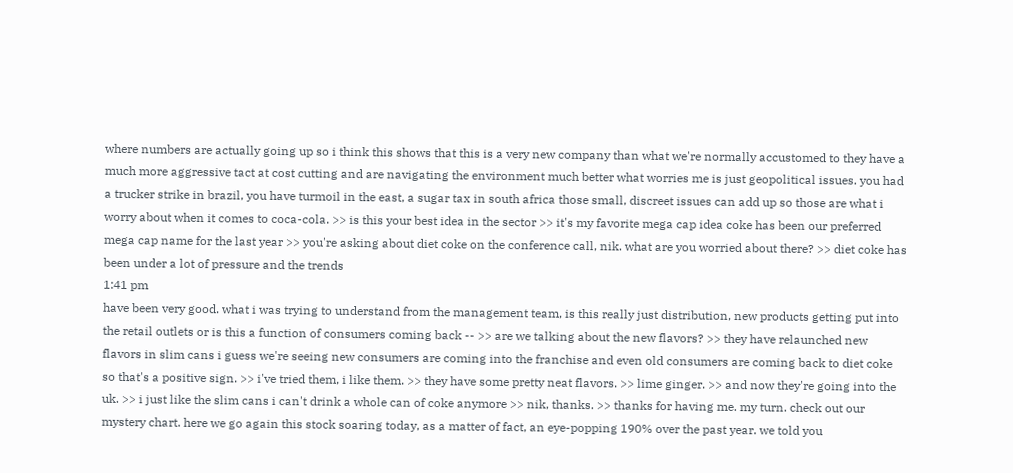where numbers are actually going up so i think this shows that this is a very new company than what we're normally accustomed to they have a much more aggressive tact at cost cutting and are navigating the environment much better what worries me is just geopolitical issues. you had a trucker strike in brazil, you have turmoil in the east, a sugar tax in south africa those small, discreet issues can add up so those are what i worry about when it comes to coca-cola. >> is this your best idea in the sector >> it's my favorite mega cap idea coke has been our preferred mega cap name for the last year >> you're asking about diet coke on the conference call, nik. what are you worried about there? >> diet coke has been under a lot of pressure and the trends
1:41 pm
have been very good. what i was trying to understand from the management team, is this really just distribution, new products getting put into the retail outlets or is this a function of consumers coming back -- >> are we talking about the new flavors? >> they have relaunched new flavors in slim cans i guess we're seeing new consumers are coming into the franchise and even old consumers are coming back to diet coke so that's a positive sign. >> i've tried them, i like them. >> they have some pretty neat flavors. >> lime ginger. >> and now they're going into the uk. >> i just like the slim cans i can't drink a whole can of coke anymore >> nik, thanks. >> thanks for having me. my turn. check out our mystery chart. here we go again this stock soaring today, as a matter of fact, an eye-popping 190% over the past year. we told you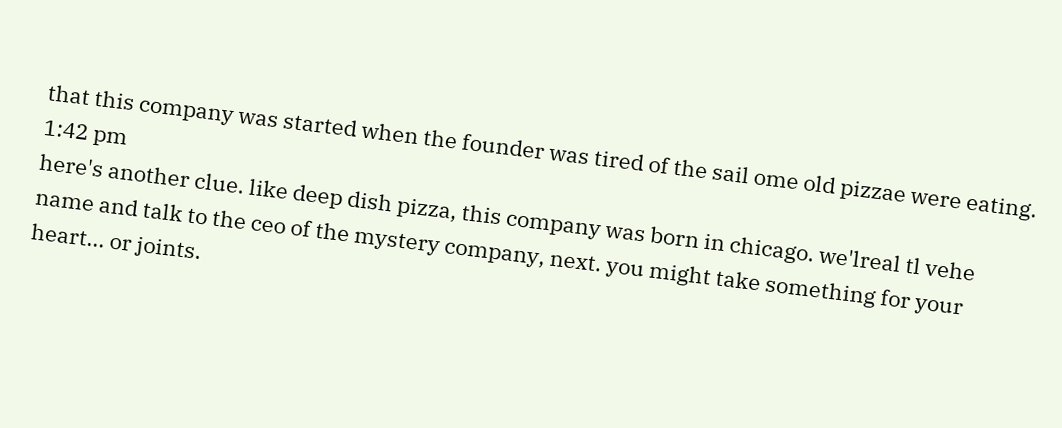that this company was started when the founder was tired of the sail ome old pizzae were eating.
1:42 pm
here's another clue. like deep dish pizza, this company was born in chicago. we'lreal tl vehe name and talk to the ceo of the mystery company, next. you might take something for your heart... or joints.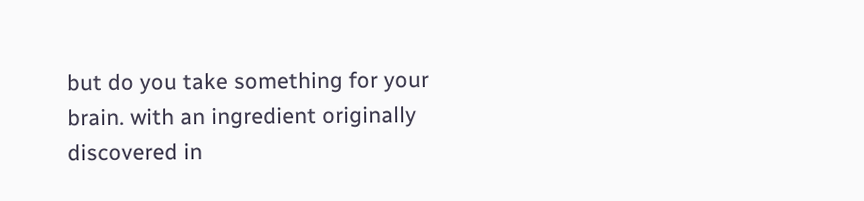but do you take something for your brain. with an ingredient originally discovered in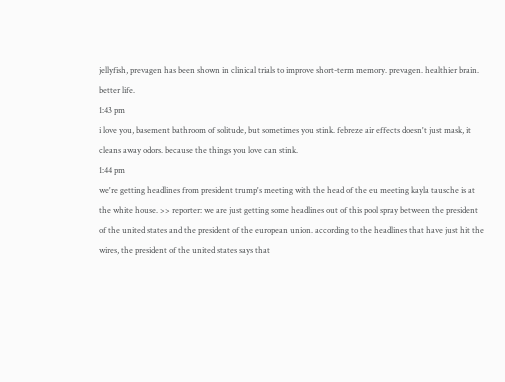jellyfish, prevagen has been shown in clinical trials to improve short-term memory. prevagen. healthier brain. better life.
1:43 pm
i love you, basement bathroom of solitude, but sometimes you stink. febreze air effects doesn't just mask, it cleans away odors. because the things you love can stink.
1:44 pm
we're getting headlines from president trump's meeting with the head of the eu meeting kayla tausche is at the white house. >> reporter: we are just getting some headlines out of this pool spray between the president of the united states and the president of the european union. according to the headlines that have just hit the wires, the president of the united states says that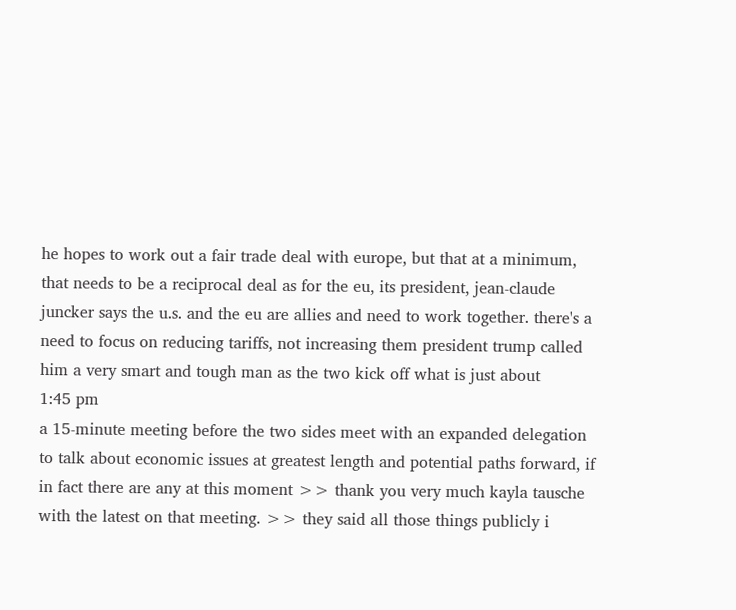he hopes to work out a fair trade deal with europe, but that at a minimum, that needs to be a reciprocal deal as for the eu, its president, jean-claude juncker says the u.s. and the eu are allies and need to work together. there's a need to focus on reducing tariffs, not increasing them president trump called him a very smart and tough man as the two kick off what is just about
1:45 pm
a 15-minute meeting before the two sides meet with an expanded delegation to talk about economic issues at greatest length and potential paths forward, if in fact there are any at this moment >> thank you very much kayla tausche with the latest on that meeting. >> they said all those things publicly i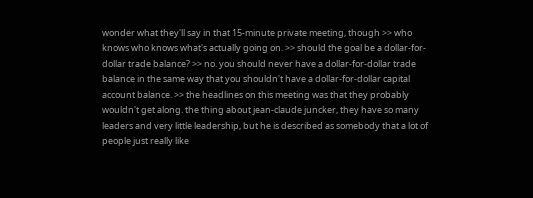wonder what they'll say in that 15-minute private meeting, though >> who knows who knows what's actually going on. >> should the goal be a dollar-for-dollar trade balance? >> no. you should never have a dollar-for-dollar trade balance in the same way that you shouldn't have a dollar-for-dollar capital account balance. >> the headlines on this meeting was that they probably wouldn't get along. the thing about jean-claude juncker, they have so many leaders and very little leadership, but he is described as somebody that a lot of people just really like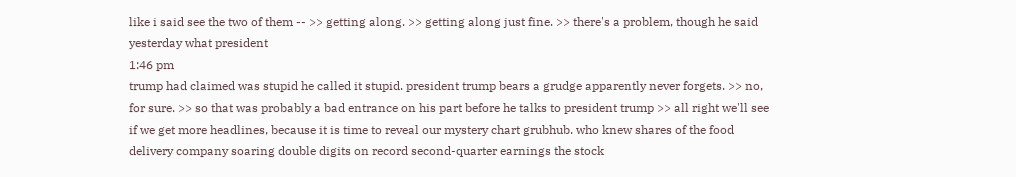like i said see the two of them -- >> getting along. >> getting along just fine. >> there's a problem, though he said yesterday what president
1:46 pm
trump had claimed was stupid he called it stupid. president trump bears a grudge apparently never forgets. >> no, for sure. >> so that was probably a bad entrance on his part before he talks to president trump >> all right we'll see if we get more headlines, because it is time to reveal our mystery chart grubhub. who knew shares of the food delivery company soaring double digits on record second-quarter earnings the stock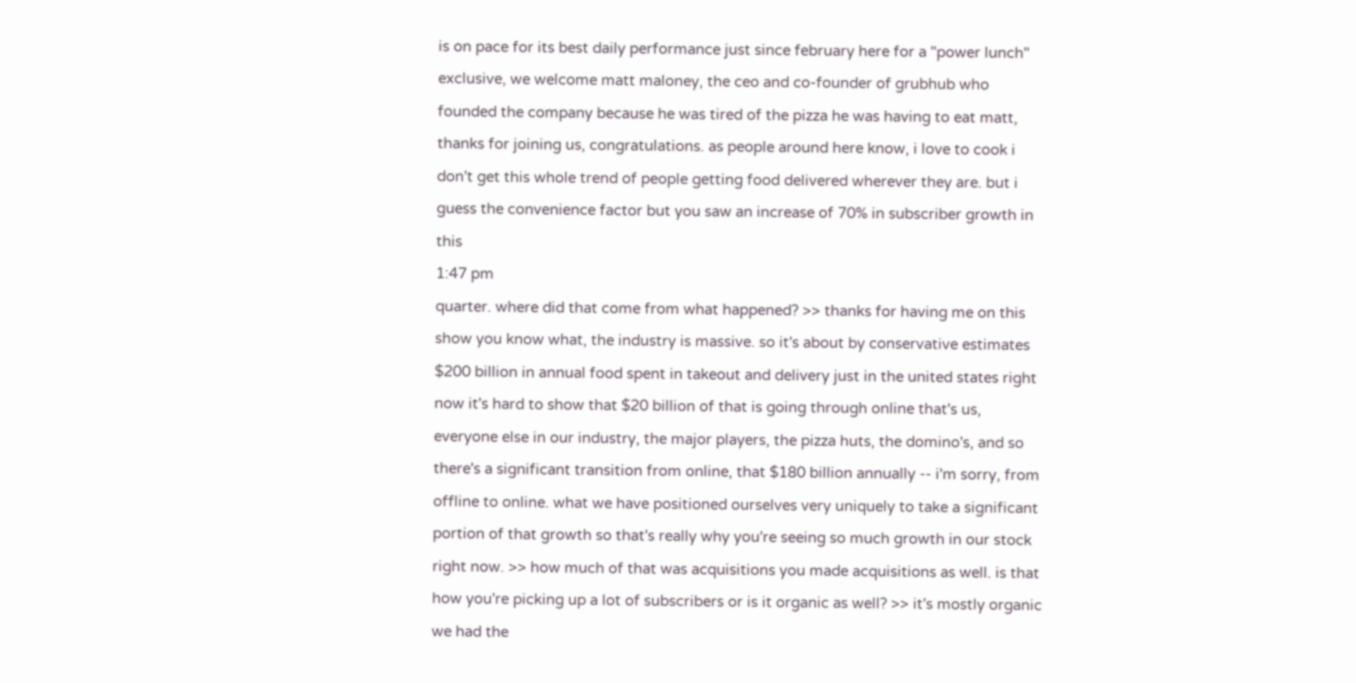is on pace for its best daily performance just since february here for a "power lunch" exclusive, we welcome matt maloney, the ceo and co-founder of grubhub who founded the company because he was tired of the pizza he was having to eat matt, thanks for joining us, congratulations. as people around here know, i love to cook i don't get this whole trend of people getting food delivered wherever they are. but i guess the convenience factor but you saw an increase of 70% in subscriber growth in this
1:47 pm
quarter. where did that come from what happened? >> thanks for having me on this show you know what, the industry is massive. so it's about by conservative estimates $200 billion in annual food spent in takeout and delivery just in the united states right now it's hard to show that $20 billion of that is going through online that's us, everyone else in our industry, the major players, the pizza huts, the domino's, and so there's a significant transition from online, that $180 billion annually -- i'm sorry, from offline to online. what we have positioned ourselves very uniquely to take a significant portion of that growth so that's really why you're seeing so much growth in our stock right now. >> how much of that was acquisitions you made acquisitions as well. is that how you're picking up a lot of subscribers or is it organic as well? >> it's mostly organic we had the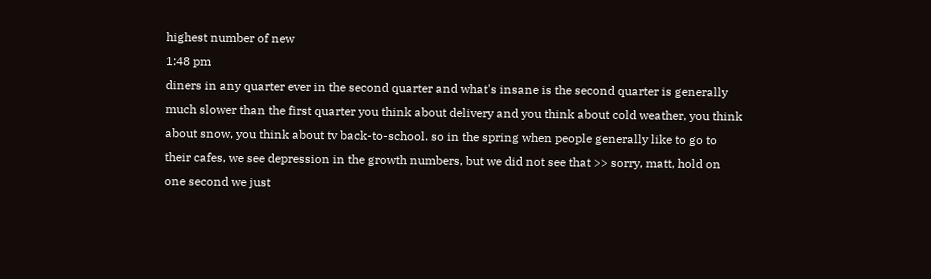highest number of new
1:48 pm
diners in any quarter ever in the second quarter and what's insane is the second quarter is generally much slower than the first quarter you think about delivery and you think about cold weather, you think about snow, you think about tv back-to-school. so in the spring when people generally like to go to their cafes, we see depression in the growth numbers, but we did not see that >> sorry, matt, hold on one second we just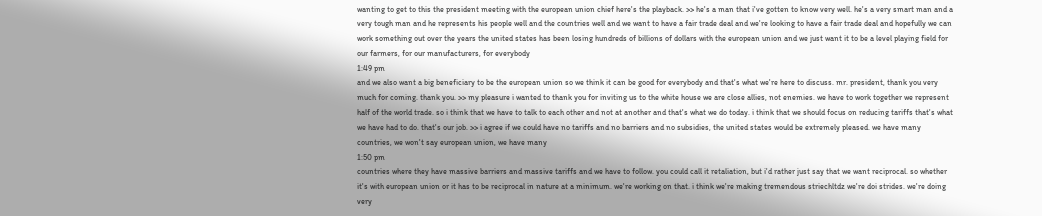wanting to get to this the president meeting with the european union chief here's the playback. >> he's a man that i've gotten to know very well. he's a very smart man and a very tough man and he represents his people well and the countries well and we want to have a fair trade deal and we're looking to have a fair trade deal and hopefully we can work something out over the years the united states has been losing hundreds of billions of dollars with the european union and we just want it to be a level playing field for our farmers, for our manufacturers, for everybody
1:49 pm
and we also want a big beneficiary to be the european union so we think it can be good for everybody and that's what we're here to discuss. mr. president, thank you very much for coming. thank you. >> my pleasure i wanted to thank you for inviting us to the white house we are close allies, not enemies. we have to work together we represent half of the world trade. so i think that we have to talk to each other and not at another and that's what we do today. i think that we should focus on reducing tariffs that's what we have had to do. that's our job. >> i agree if we could have no tariffs and no barriers and no subsidies, the united states would be extremely pleased. we have many countries, we won't say european union, we have many
1:50 pm
countries where they have massive barriers and massive tariffs and we have to follow. you could call it retaliation, but i'd rather just say that we want reciprocal. so whether it's with european union or it has to be reciprocal in nature at a minimum. we're working on that. i think we're making tremendous striechltdz we're doi strides. we're doing very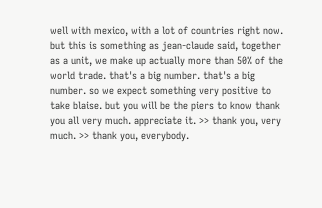well with mexico, with a lot of countries right now. but this is something as jean-claude said, together as a unit, we make up actually more than 50% of the world trade. that's a big number. that's a big number. so we expect something very positive to take blaise. but you will be the piers to know thank you all very much. appreciate it. >> thank you, very much. >> thank you, everybody.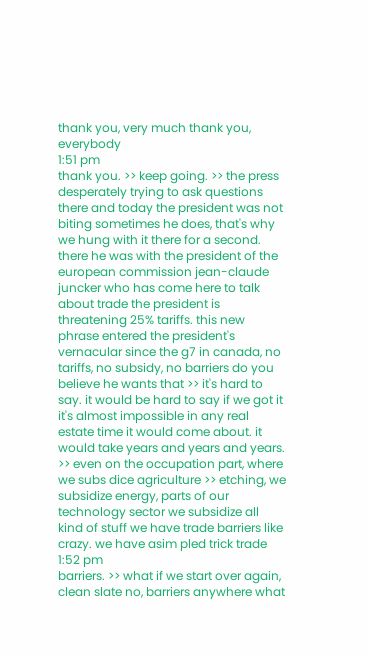thank you, very much thank you, everybody
1:51 pm
thank you. >> keep going. >> the press desperately trying to ask questions there and today the president was not biting sometimes he does, that's why we hung with it there for a second. there he was with the president of the european commission jean-claude juncker who has come here to talk about trade the president is threatening 25% tariffs. this new phrase entered the president's vernacular since the g7 in canada, no tariffs, no subsidy, no barriers do you believe he wants that >> it's hard to say. it would be hard to say if we got it it's almost impossible in any real estate time it would come about. it would take years and years and years. >> even on the occupation part, where we subs dice agriculture >> etching, we subsidize energy, parts of our technology sector we subsidize all kind of stuff we have trade barriers like crazy. we have asim pled trick trade
1:52 pm
barriers. >> what if we start over again, clean slate no, barriers anywhere what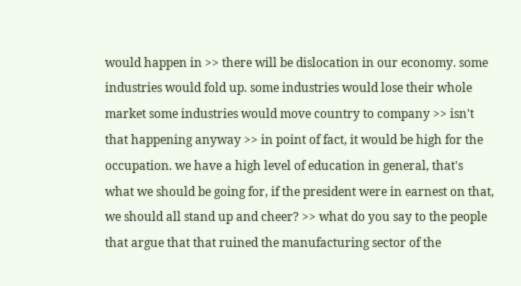would happen in >> there will be dislocation in our economy. some industries would fold up. some industries would lose their whole market some industries would move country to company >> isn't that happening anyway >> in point of fact, it would be high for the occupation. we have a high level of education in general, that's what we should be going for, if the president were in earnest on that, we should all stand up and cheer? >> what do you say to the people that argue that that ruined the manufacturing sector of the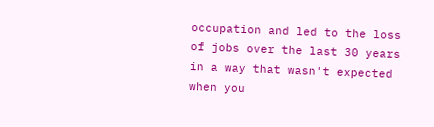occupation and led to the loss of jobs over the last 30 years in a way that wasn't expected when you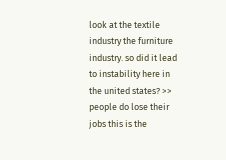look at the textile industry the furniture industry. so did it lead to instability here in the united states? >> people do lose their jobs this is the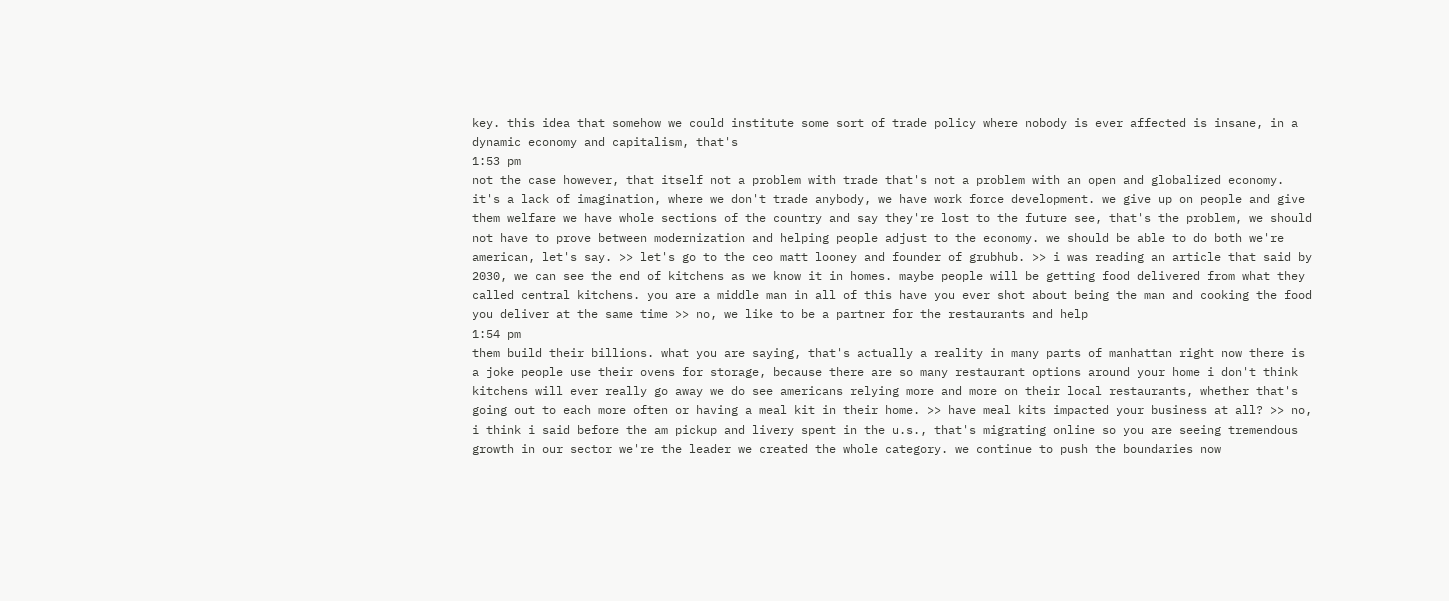key. this idea that somehow we could institute some sort of trade policy where nobody is ever affected is insane, in a dynamic economy and capitalism, that's
1:53 pm
not the case however, that itself not a problem with trade that's not a problem with an open and globalized economy. it's a lack of imagination, where we don't trade anybody, we have work force development. we give up on people and give them welfare we have whole sections of the country and say they're lost to the future see, that's the problem, we should not have to prove between modernization and helping people adjust to the economy. we should be able to do both we're american, let's say. >> let's go to the ceo matt looney and founder of grubhub. >> i was reading an article that said by 2030, we can see the end of kitchens as we know it in homes. maybe people will be getting food delivered from what they called central kitchens. you are a middle man in all of this have you ever shot about being the man and cooking the food you deliver at the same time >> no, we like to be a partner for the restaurants and help
1:54 pm
them build their billions. what you are saying, that's actually a reality in many parts of manhattan right now there is a joke people use their ovens for storage, because there are so many restaurant options around your home i don't think kitchens will ever really go away we do see americans relying more and more on their local restaurants, whether that's going out to each more often or having a meal kit in their home. >> have meal kits impacted your business at all? >> no, i think i said before the am pickup and livery spent in the u.s., that's migrating online so you are seeing tremendous growth in our sector we're the leader we created the whole category. we continue to push the boundaries now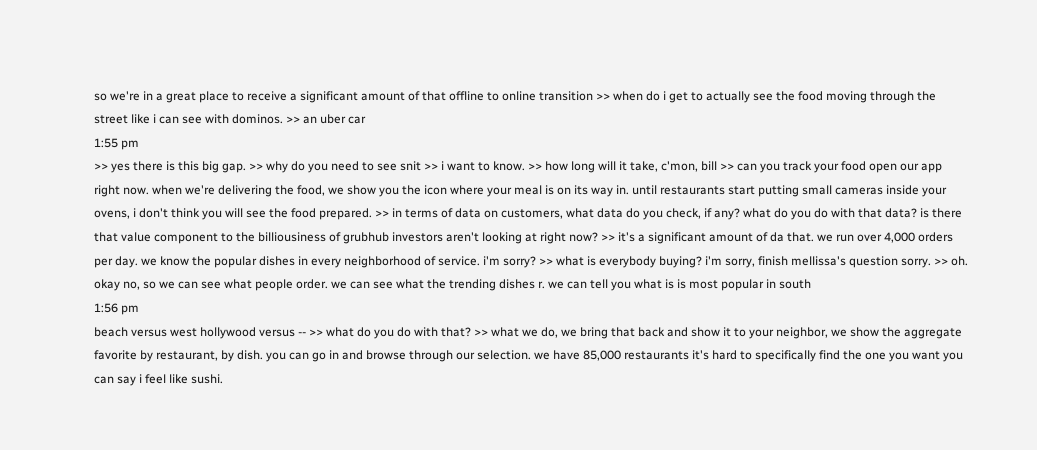so we're in a great place to receive a significant amount of that offline to online transition >> when do i get to actually see the food moving through the street like i can see with dominos. >> an uber car
1:55 pm
>> yes there is this big gap. >> why do you need to see snit >> i want to know. >> how long will it take, c'mon, bill >> can you track your food open our app right now. when we're delivering the food, we show you the icon where your meal is on its way in. until restaurants start putting small cameras inside your ovens, i don't think you will see the food prepared. >> in terms of data on customers, what data do you check, if any? what do you do with that data? is there that value component to the billiousiness of grubhub investors aren't looking at right now? >> it's a significant amount of da that. we run over 4,000 orders per day. we know the popular dishes in every neighborhood of service. i'm sorry? >> what is everybody buying? i'm sorry, finish mellissa's question sorry. >> oh. okay no, so we can see what people order. we can see what the trending dishes r. we can tell you what is is most popular in south
1:56 pm
beach versus west hollywood versus -- >> what do you do with that? >> what we do, we bring that back and show it to your neighbor, we show the aggregate favorite by restaurant, by dish. you can go in and browse through our selection. we have 85,000 restaurants it's hard to specifically find the one you want you can say i feel like sushi.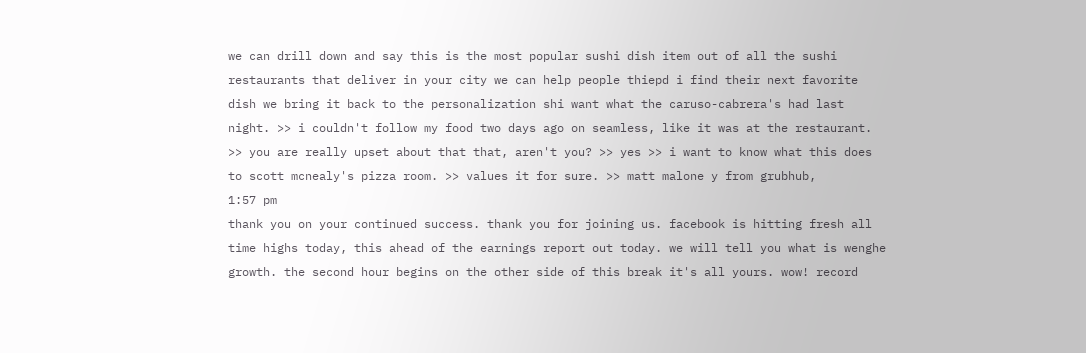we can drill down and say this is the most popular sushi dish item out of all the sushi restaurants that deliver in your city we can help people thiepd i find their next favorite dish we bring it back to the personalization shi want what the caruso-cabrera's had last night. >> i couldn't follow my food two days ago on seamless, like it was at the restaurant. >> you are really upset about that that, aren't you? >> yes >> i want to know what this does to scott mcnealy's pizza room. >> values it for sure. >> matt malone y from grubhub,
1:57 pm
thank you on your continued success. thank you for joining us. facebook is hitting fresh all time highs today, this ahead of the earnings report out today. we will tell you what is wenghe growth. the second hour begins on the other side of this break it's all yours. wow! record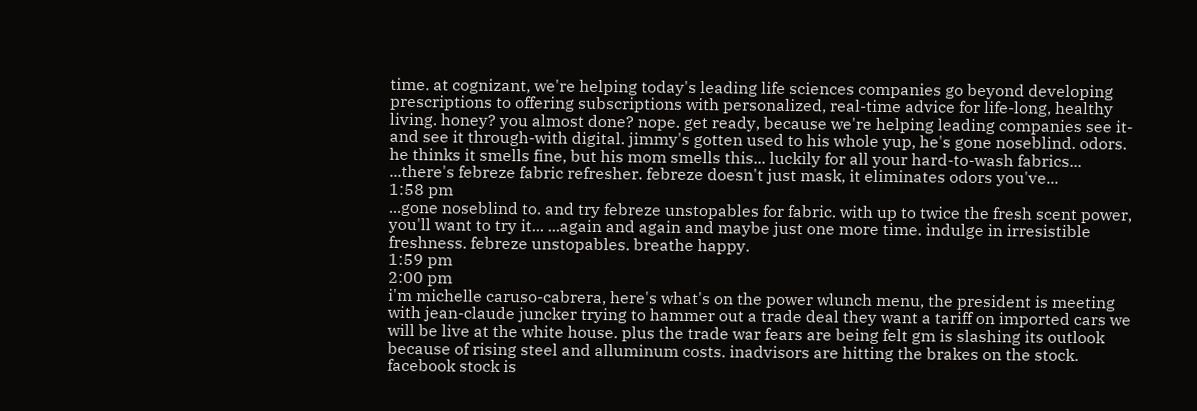time. at cognizant, we're helping today's leading life sciences companies go beyond developing prescriptions to offering subscriptions with personalized, real-time advice for life-long, healthy living. honey? you almost done? nope. get ready, because we're helping leading companies see it- and see it through-with digital. jimmy's gotten used to his whole yup, he's gone noseblind. odors. he thinks it smells fine, but his mom smells this... luckily for all your hard-to-wash fabrics... ...there's febreze fabric refresher. febreze doesn't just mask, it eliminates odors you've...
1:58 pm
...gone noseblind to. and try febreze unstopables for fabric. with up to twice the fresh scent power, you'll want to try it... ...again and again and maybe just one more time. indulge in irresistible freshness. febreze unstopables. breathe happy.
1:59 pm
2:00 pm
i'm michelle caruso-cabrera, here's what's on the power wlunch menu, the president is meeting with jean-claude juncker trying to hammer out a trade deal they want a tariff on imported cars we will be live at the white house. plus the trade war fears are being felt gm is slashing its outlook because of rising steel and alluminum costs. inadvisors are hitting the brakes on the stock. facebook stock is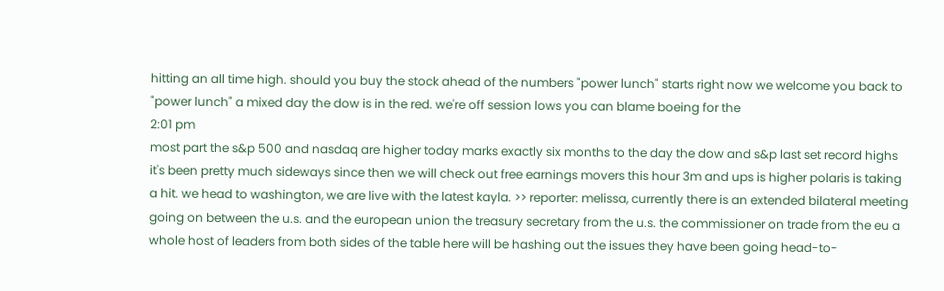hitting an all time high. should you buy the stock ahead of the numbers "power lunch" starts right now we welcome you back to "power lunch" a mixed day the dow is in the red. we're off session lows you can blame boeing for the
2:01 pm
most part the s&p 500 and nasdaq are higher today marks exactly six months to the day the dow and s&p last set record highs it's been pretty much sideways since then we will check out free earnings movers this hour 3m and ups is higher polaris is taking a hit. we head to washington, we are live with the latest kayla. >> reporter: melissa, currently there is an extended bilateral meeting going on between the u.s. and the european union the treasury secretary from the u.s. the commissioner on trade from the eu a whole host of leaders from both sides of the table here will be hashing out the issues they have been going head-to-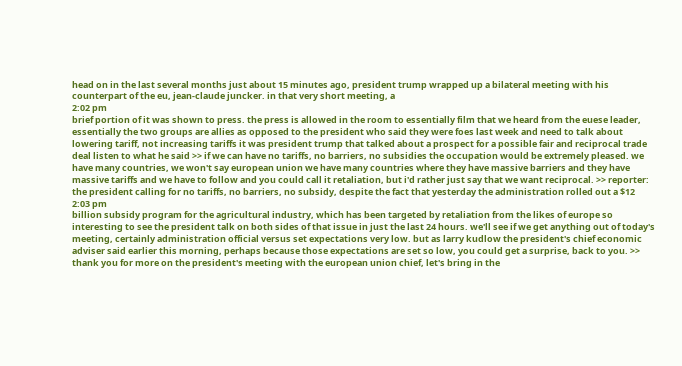head on in the last several months just about 15 minutes ago, president trump wrapped up a bilateral meeting with his counterpart of the eu, jean-claude juncker. in that very short meeting, a
2:02 pm
brief portion of it was shown to press. the press is allowed in the room to essentially film that we heard from the euese leader, essentially the two groups are allies as opposed to the president who said they were foes last week and need to talk about lowering tariff, not increasing tariffs it was president trump that talked about a prospect for a possible fair and reciprocal trade deal listen to what he said >> if we can have no tariffs, no barriers, no subsidies the occupation would be extremely pleased. we have many countries, we won't say european union we have many countries where they have massive barriers and they have massive tariffs and we have to follow and you could call it retaliation, but i'd rather just say that we want reciprocal. >> reporter: the president calling for no tariffs, no barriers, no subsidy, despite the fact that yesterday the administration rolled out a $12
2:03 pm
billion subsidy program for the agricultural industry, which has been targeted by retaliation from the likes of europe so interesting to see the president talk on both sides of that issue in just the last 24 hours. we'll see if we get anything out of today's meeting, certainly administration official versus set expectations very low. but as larry kudlow the president's chief economic adviser said earlier this morning, perhaps because those expectations are set so low, you could get a surprise, back to you. >> thank you for more on the president's meeting with the european union chief, let's bring in the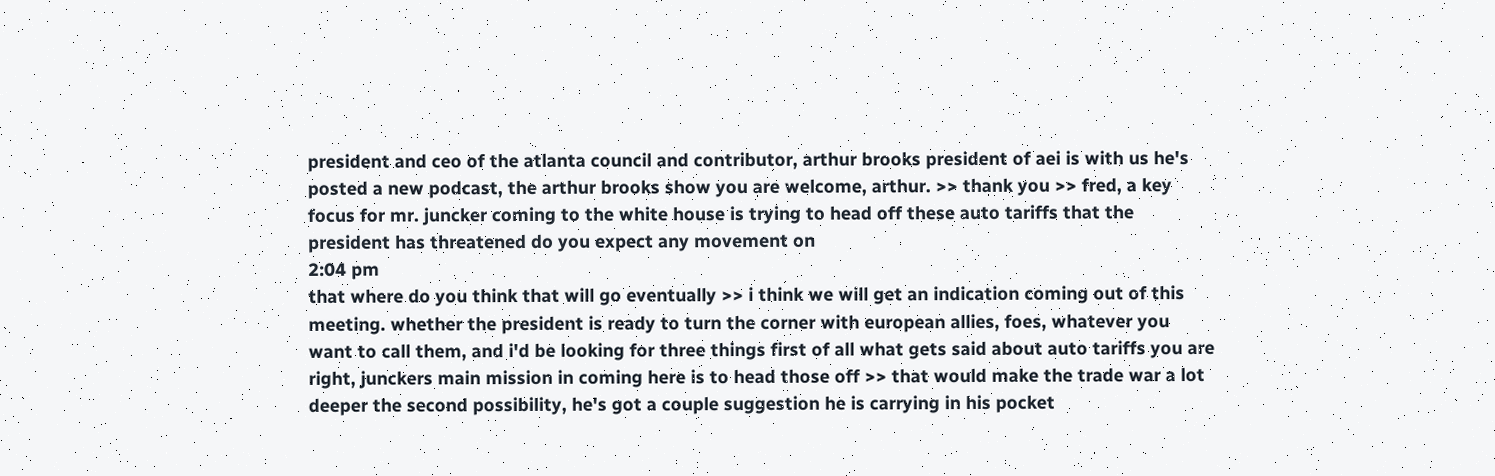president and ceo of the atlanta council and contributor, arthur brooks president of aei is with us he's posted a new podcast, the arthur brooks show you are welcome, arthur. >> thank you >> fred, a key focus for mr. juncker coming to the white house is trying to head off these auto tariffs that the president has threatened do you expect any movement on
2:04 pm
that where do you think that will go eventually >> i think we will get an indication coming out of this meeting. whether the president is ready to turn the corner with european allies, foes, whatever you want to call them, and i'd be looking for three things first of all what gets said about auto tariffs you are right, junckers main mission in coming here is to head those off >> that would make the trade war a lot deeper the second possibility, he's got a couple suggestion he is carrying in his pocket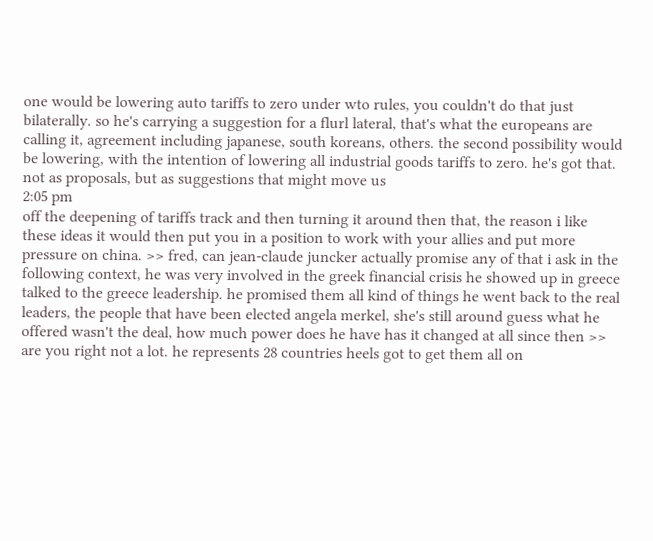one would be lowering auto tariffs to zero under wto rules, you couldn't do that just bilaterally. so he's carrying a suggestion for a flurl lateral, that's what the europeans are calling it, agreement including japanese, south koreans, others. the second possibility would be lowering, with the intention of lowering all industrial goods tariffs to zero. he's got that. not as proposals, but as suggestions that might move us
2:05 pm
off the deepening of tariffs track and then turning it around then that, the reason i like these ideas it would then put you in a position to work with your allies and put more pressure on china. >> fred, can jean-claude juncker actually promise any of that i ask in the following context, he was very involved in the greek financial crisis he showed up in greece talked to the greece leadership. he promised them all kind of things he went back to the real leaders, the people that have been elected angela merkel, she's still around guess what he offered wasn't the deal, how much power does he have has it changed at all since then >> are you right not a lot. he represents 28 countries heels got to get them all on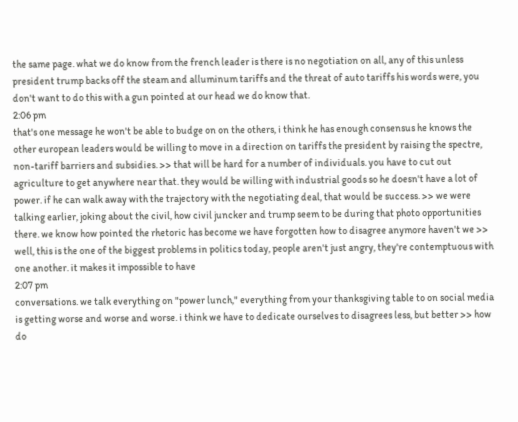the same page. what we do know from the french leader is there is no negotiation on all, any of this unless president trump backs off the steam and alluminum tariffs and the threat of auto tariffs his words were, you don't want to do this with a gun pointed at our head we do know that.
2:06 pm
that's one message he won't be able to budge on on the others, i think he has enough consensus he knows the other european leaders would be willing to move in a direction on tariffs the president by raising the spectre, non-tariff barriers and subsidies. >> that will be hard for a number of individuals. you have to cut out agriculture to get anywhere near that. they would be willing with industrial goods so he doesn't have a lot of power. if he can walk away with the trajectory with the negotiating deal, that would be success. >> we were talking earlier, joking about the civil, how civil juncker and trump seem to be during that photo opportunities there. we know how pointed the rhetoric has become we have forgotten how to disagree anymore haven't we >> well, this is the one of the biggest problems in politics today, people aren't just angry, they're contemptuous with one another. it makes it impossible to have
2:07 pm
conversations. we talk everything on "power lunch," everything from your thanksgiving table to on social media is getting worse and worse and worse. i think we have to dedicate ourselves to disagrees less, but better >> how do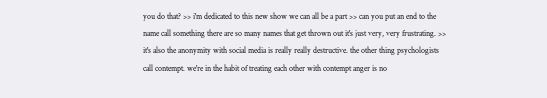you do that? >> i'm dedicated to this new show we can all be a part >> can you put an end to the name call something there are so many names that get thrown out it's just very, very frustrating. >> it's also the anonymity with social media is really really destructive. the other thing psychologists call contempt. we're in the habit of treating each other with contempt anger is no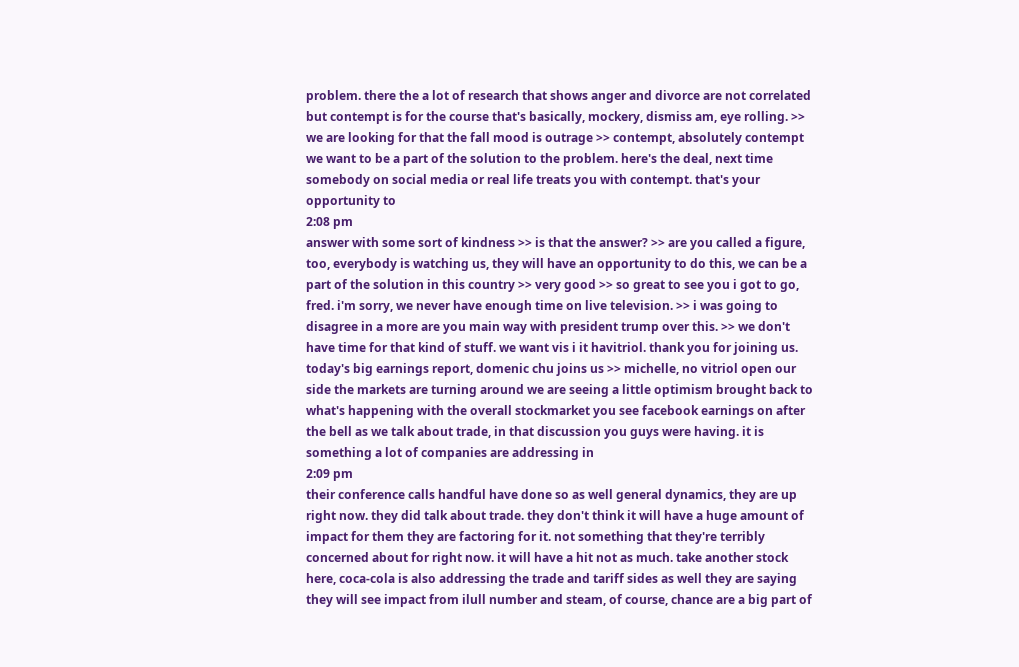problem. there the a lot of research that shows anger and divorce are not correlated but contempt is for the course that's basically, mockery, dismiss am, eye rolling. >> we are looking for that the fall mood is outrage >> contempt, absolutely contempt we want to be a part of the solution to the problem. here's the deal, next time somebody on social media or real life treats you with contempt. that's your opportunity to
2:08 pm
answer with some sort of kindness >> is that the answer? >> are you called a figure, too, everybody is watching us, they will have an opportunity to do this, we can be a part of the solution in this country >> very good >> so great to see you i got to go, fred. i'm sorry, we never have enough time on live television. >> i was going to disagree in a more are you main way with president trump over this. >> we don't have time for that kind of stuff. we want vis i it havitriol. thank you for joining us. today's big earnings report, domenic chu joins us >> michelle, no vitriol open our side the markets are turning around we are seeing a little optimism brought back to what's happening with the overall stockmarket you see facebook earnings on after the bell as we talk about trade, in that discussion you guys were having. it is something a lot of companies are addressing in
2:09 pm
their conference calls handful have done so as well general dynamics, they are up right now. they did talk about trade. they don't think it will have a huge amount of impact for them they are factoring for it. not something that they're terribly concerned about for right now. it will have a hit not as much. take another stock here, coca-cola is also addressing the trade and tariff sides as well they are saying they will see impact from ilull number and steam, of course, chance are a big part of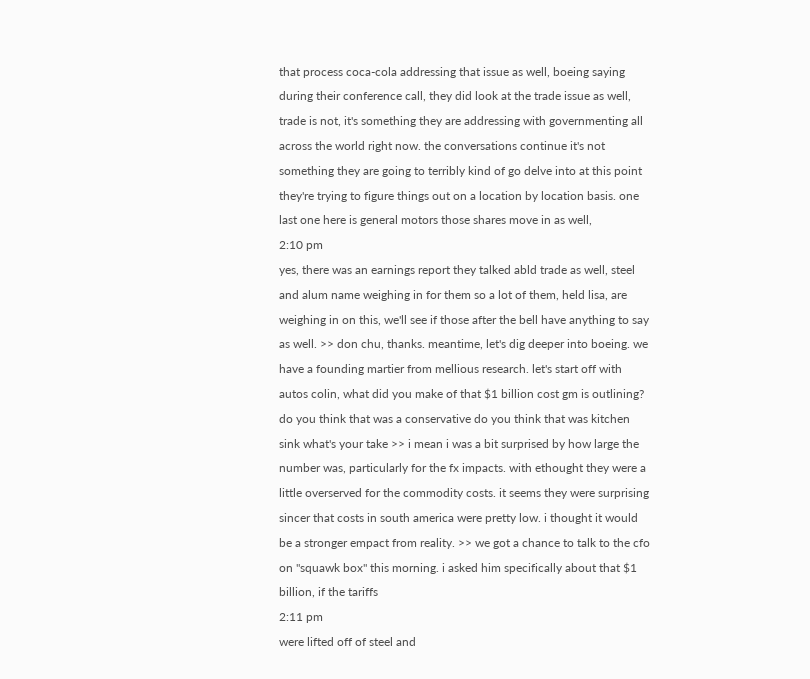that process coca-cola addressing that issue as well, boeing saying during their conference call, they did look at the trade issue as well, trade is not, it's something they are addressing with governmenting all across the world right now. the conversations continue it's not something they are going to terribly kind of go delve into at this point they're trying to figure things out on a location by location basis. one last one here is general motors those shares move in as well,
2:10 pm
yes, there was an earnings report they talked abld trade as well, steel and alum name weighing in for them so a lot of them, held lisa, are weighing in on this, we'll see if those after the bell have anything to say as well. >> don chu, thanks. meantime, let's dig deeper into boeing. we have a founding martier from mellious research. let's start off with autos colin, what did you make of that $1 billion cost gm is outlining? do you think that was a conservative do you think that was kitchen sink what's your take >> i mean i was a bit surprised by how large the number was, particularly for the fx impacts. with ethought they were a little overserved for the commodity costs. it seems they were surprising sincer that costs in south america were pretty low. i thought it would be a stronger empact from reality. >> we got a chance to talk to the cfo on "squawk box" this morning. i asked him specifically about that $1 billion, if the tariffs
2:11 pm
were lifted off of steel and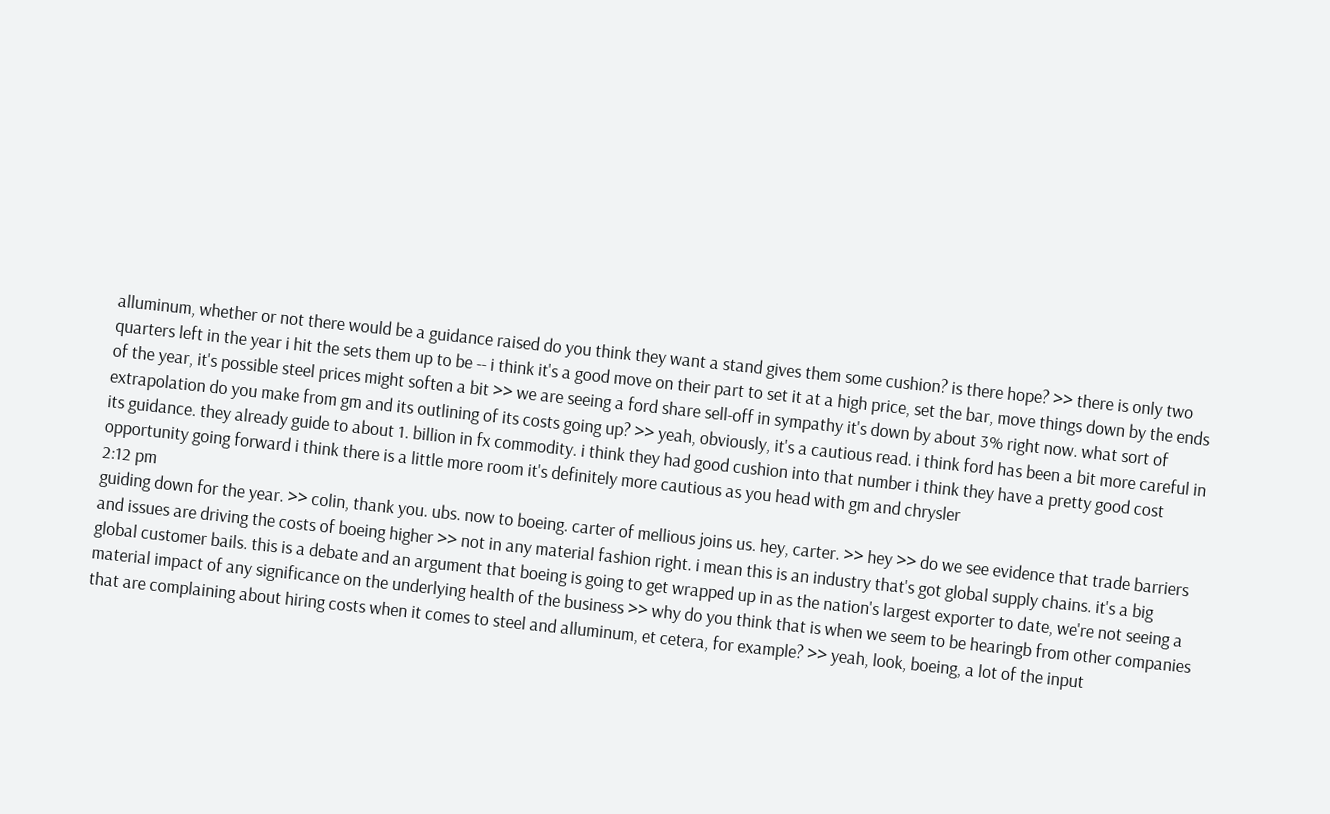alluminum, whether or not there would be a guidance raised do you think they want a stand gives them some cushion? is there hope? >> there is only two quarters left in the year i hit the sets them up to be -- i think it's a good move on their part to set it at a high price, set the bar, move things down by the ends of the year, it's possible steel prices might soften a bit >> we are seeing a ford share sell-off in sympathy it's down by about 3% right now. what sort of extrapolation do you make from gm and its outlining of its costs going up? >> yeah, obviously, it's a cautious read. i think ford has been a bit more careful in its guidance. they already guide to about 1. billion in fx commodity. i think they had good cushion into that number i think they have a pretty good cost opportunity going forward i think there is a little more room it's definitely more cautious as you head with gm and chrysler
2:12 pm
guiding down for the year. >> colin, thank you. ubs. now to boeing. carter of mellious joins us. hey, carter. >> hey >> do we see evidence that trade barriers and issues are driving the costs of boeing higher >> not in any material fashion right. i mean this is an industry that's got global supply chains. it's a big global customer bails. this is a debate and an argument that boeing is going to get wrapped up in as the nation's largest exporter to date, we're not seeing a material impact of any significance on the underlying health of the business >> why do you think that is when we seem to be hearingb from other companies that are complaining about hiring costs when it comes to steel and alluminum, et cetera, for example? >> yeah, look, boeing, a lot of the input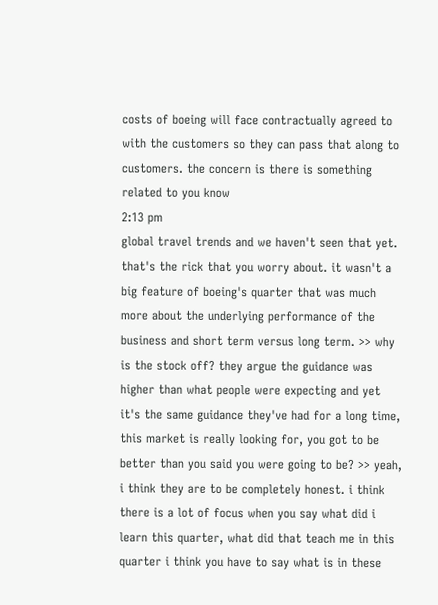costs of boeing will face contractually agreed to with the customers so they can pass that along to customers. the concern is there is something related to you know
2:13 pm
global travel trends and we haven't seen that yet. that's the rick that you worry about. it wasn't a big feature of boeing's quarter that was much more about the underlying performance of the business and short term versus long term. >> why is the stock off? they argue the guidance was higher than what people were expecting and yet it's the same guidance they've had for a long time, this market is really looking for, you got to be better than you said you were going to be? >> yeah, i think they are to be completely honest. i think there is a lot of focus when you say what did i learn this quarter, what did that teach me in this quarter i think you have to say what is in these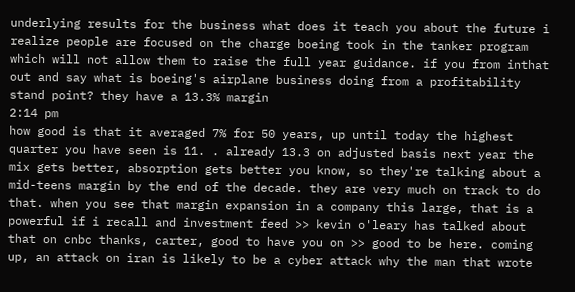underlying results for the business what does it teach you about the future i realize people are focused on the charge boeing took in the tanker program which will not allow them to raise the full year guidance. if you from inthat out and say what is boeing's airplane business doing from a profitability stand point? they have a 13.3% margin
2:14 pm
how good is that it averaged 7% for 50 years, up until today the highest quarter you have seen is 11. . already 13.3 on adjusted basis next year the mix gets better, absorption gets better you know, so they're talking about a mid-teens margin by the end of the decade. they are very much on track to do that. when you see that margin expansion in a company this large, that is a powerful if i recall and investment feed >> kevin o'leary has talked about that on cnbc thanks, carter, good to have you on >> good to be here. coming up, an attack on iran is likely to be a cyber attack why the man that wrote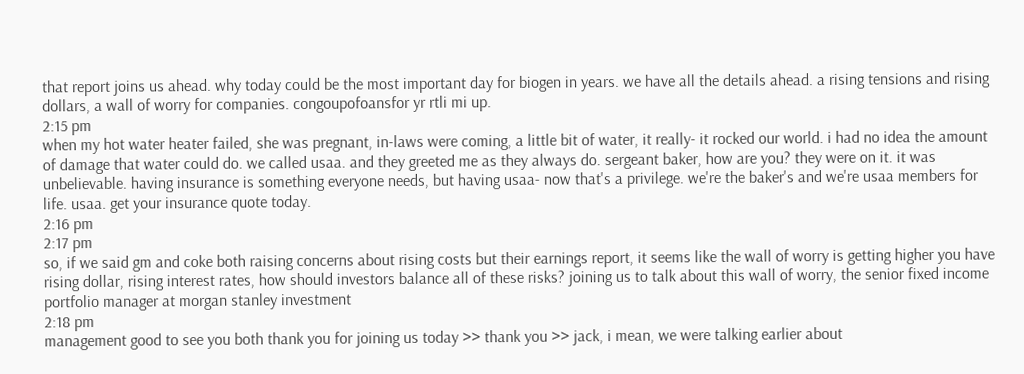that report joins us ahead. why today could be the most important day for biogen in years. we have all the details ahead. a rising tensions and rising dollars, a wall of worry for companies. congoupofoansfor yr rtli mi up.
2:15 pm
when my hot water heater failed, she was pregnant, in-laws were coming, a little bit of water, it really- it rocked our world. i had no idea the amount of damage that water could do. we called usaa. and they greeted me as they always do. sergeant baker, how are you? they were on it. it was unbelievable. having insurance is something everyone needs, but having usaa- now that's a privilege. we're the baker's and we're usaa members for life. usaa. get your insurance quote today.
2:16 pm
2:17 pm
so, if we said gm and coke both raising concerns about rising costs but their earnings report, it seems like the wall of worry is getting higher you have rising dollar, rising interest rates, how should investors balance all of these risks? joining us to talk about this wall of worry, the senior fixed income portfolio manager at morgan stanley investment
2:18 pm
management good to see you both thank you for joining us today >> thank you >> jack, i mean, we were talking earlier about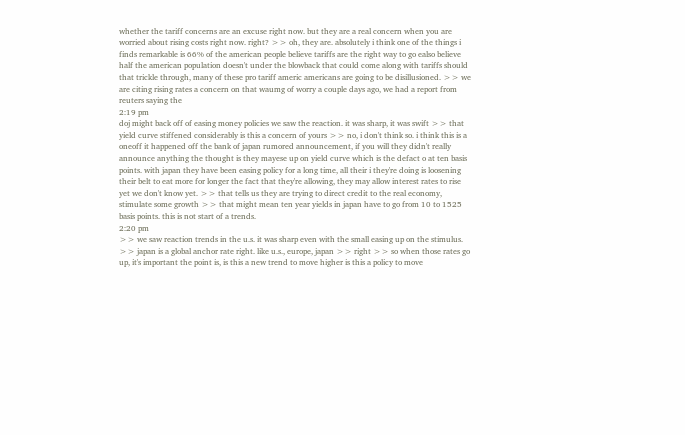whether the tariff concerns are an excuse right now. but they are a real concern when you are worried about rising costs right now. right? >> oh, they are. absolutely i think one of the things i finds remarkable is 66% of the american people believe tariffs are the right way to go ealso believe half the american population doesn't under the blowback that could come along with tariffs should that trickle through, many of these pro tariff americ americans are going to be disillusioned. >> we are citing rising rates a concern on that waumg of worry a couple days ago, we had a report from reuters saying the
2:19 pm
doj might back off of easing money policies we saw the reaction. it was sharp, it was swift >> that yield curve stiffened considerably is this a concern of yours >> no, i don't think so. i think this is a oneoff it happened off the bank of japan rumored announcement, if you will they didn't really announce anything the thought is they mayese up on yield curve which is the defact o at ten basis points. with japan they have been easing policy for a long time, all their i they're doing is loosening their belt to eat more for longer the fact that they're allowing, they may allow interest rates to rise yet we don't know yet. >> that tells us they are trying to direct credit to the real economy, stimulate some growth >> that might mean ten year yields in japan have to go from 10 to 1525 basis points. this is not start of a trends.
2:20 pm
>> we saw reaction trends in the u.s. it was sharp even with the small easing up on the stimulus. >> japan is a global anchor rate right. like u.s., europe, japan >> right >> so when those rates go up, it's important the point is, is this a new trend to move higher is this a policy to move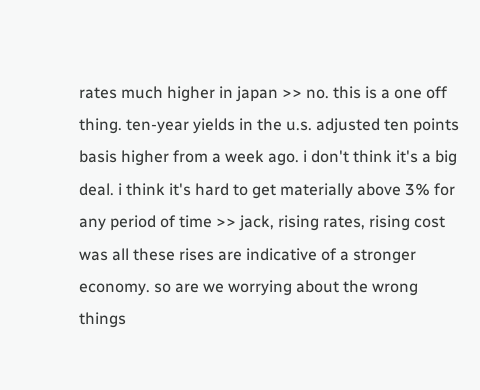rates much higher in japan >> no. this is a one off thing. ten-year yields in the u.s. adjusted ten points basis higher from a week ago. i don't think it's a big deal. i think it's hard to get materially above 3% for any period of time >> jack, rising rates, rising cost was all these rises are indicative of a stronger economy. so are we worrying about the wrong things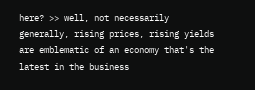here? >> well, not necessarily generally, rising prices, rising yields are emblematic of an economy that's the latest in the business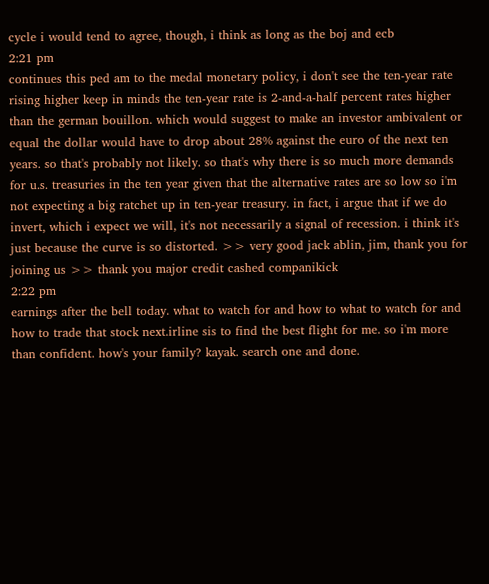cycle i would tend to agree, though, i think as long as the boj and ecb
2:21 pm
continues this ped am to the medal monetary policy, i don't see the ten-year rate rising higher keep in minds the ten-year rate is 2-and-a-half percent rates higher than the german bouillon. which would suggest to make an investor ambivalent or equal the dollar would have to drop about 28% against the euro of the next ten years. so that's probably not likely. so that's why there is so much more demands for u.s. treasuries in the ten year given that the alternative rates are so low so i'm not expecting a big ratchet up in ten-year treasury. in fact, i argue that if we do invert, which i expect we will, it's not necessarily a signal of recession. i think it's just because the curve is so distorted. >> very good jack ablin, jim, thank you for joining us >> thank you major credit cashed companikick
2:22 pm
earnings after the bell today. what to watch for and how to what to watch for and how to trade that stock next.irline sis to find the best flight for me. so i'm more than confident. how's your family? kayak. search one and done.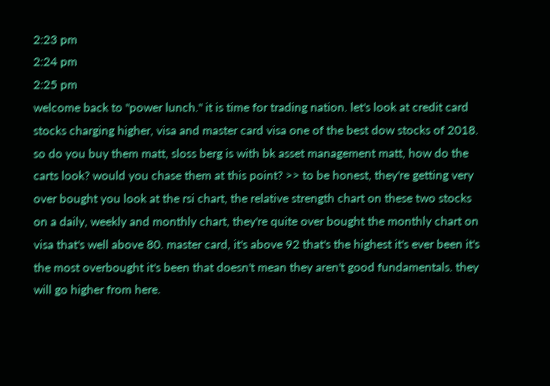2:23 pm
2:24 pm
2:25 pm
welcome back to "power lunch." it is time for trading nation. let's look at credit card stocks charging higher, visa and master card visa one of the best dow stocks of 2018. so do you buy them matt, sloss berg is with bk asset management matt, how do the carts look? would you chase them at this point? >> to be honest, they're getting very over bought you look at the rsi chart, the relative strength chart on these two stocks on a daily, weekly and monthly chart, they're quite over bought the monthly chart on visa that's well above 80. master card, it's above 92 that's the highest it's ever been it's the most overbought it's been that doesn't mean they aren't good fundamentals. they will go higher from here.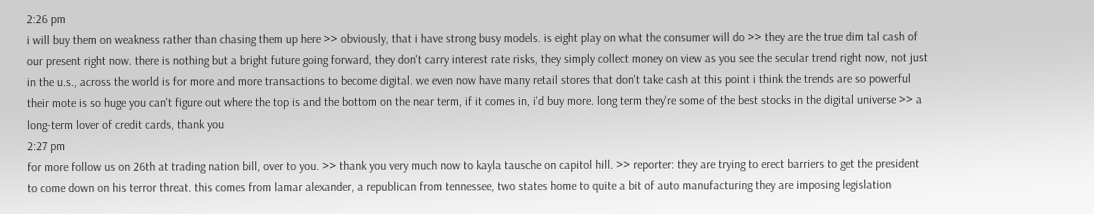2:26 pm
i will buy them on weakness rather than chasing them up here >> obviously, that i have strong busy models. is eight play on what the consumer will do >> they are the true dim tal cash of our present right now. there is nothing but a bright future going forward, they don't carry interest rate risks, they simply collect money on view as you see the secular trend right now, not just in the u.s., across the world is for more and more transactions to become digital. we even now have many retail stores that don't take cash at this point i think the trends are so powerful their mote is so huge you can't figure out where the top is and the bottom on the near term, if it comes in, i'd buy more. long term they're some of the best stocks in the digital universe >> a long-term lover of credit cards, thank you
2:27 pm
for more follow us on 26th at trading nation bill, over to you. >> thank you very much now to kayla tausche on capitol hill. >> reporter: they are trying to erect barriers to get the president to come down on his terror threat. this comes from lamar alexander, a republican from tennessee, two states home to quite a bit of auto manufacturing they are imposing legislation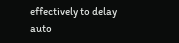effectively to delay auto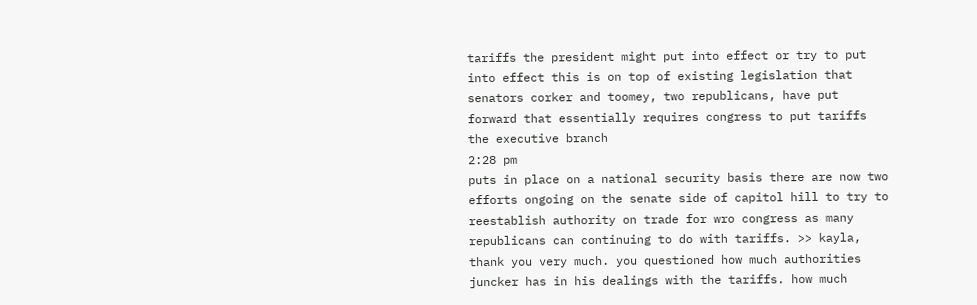tariffs the president might put into effect or try to put into effect this is on top of existing legislation that senators corker and toomey, two republicans, have put forward that essentially requires congress to put tariffs the executive branch
2:28 pm
puts in place on a national security basis there are now two efforts ongoing on the senate side of capitol hill to try to reestablish authority on trade for wro congress as many republicans can continuing to do with tariffs. >> kayla, thank you very much. you questioned how much authorities juncker has in his dealings with the tariffs. how much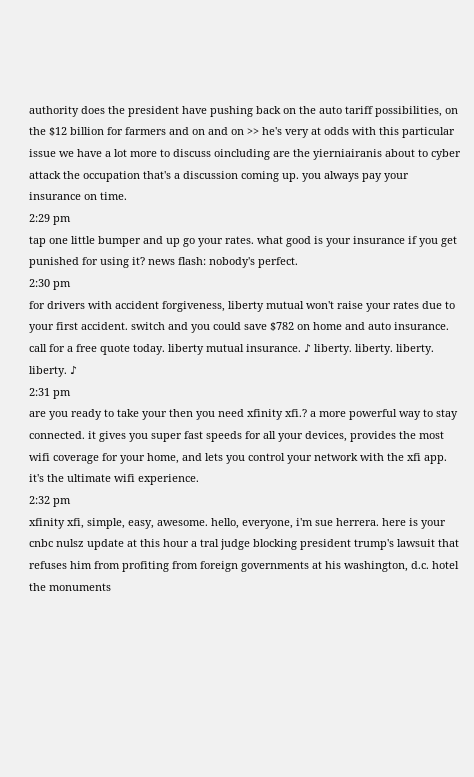authority does the president have pushing back on the auto tariff possibilities, on the $12 billion for farmers and on and on >> he's very at odds with this particular issue we have a lot more to discuss oincluding are the yierniairanis about to cyber attack the occupation that's a discussion coming up. you always pay your insurance on time.
2:29 pm
tap one little bumper and up go your rates. what good is your insurance if you get punished for using it? news flash: nobody's perfect.
2:30 pm
for drivers with accident forgiveness, liberty mutual won't raise your rates due to your first accident. switch and you could save $782 on home and auto insurance. call for a free quote today. liberty mutual insurance. ♪ liberty. liberty. liberty. liberty. ♪
2:31 pm
are you ready to take your then you need xfinity xfi.? a more powerful way to stay connected. it gives you super fast speeds for all your devices, provides the most wifi coverage for your home, and lets you control your network with the xfi app. it's the ultimate wifi experience.
2:32 pm
xfinity xfi, simple, easy, awesome. hello, everyone, i'm sue herrera. here is your cnbc nulsz update at this hour a tral judge blocking president trump's lawsuit that refuses him from profiting from foreign governments at his washington, d.c. hotel the monuments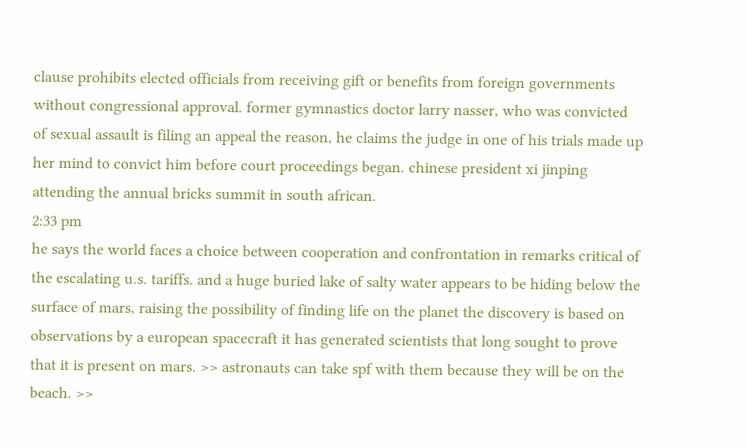clause prohibits elected officials from receiving gift or benefits from foreign governments without congressional approval. former gymnastics doctor larry nasser, who was convicted of sexual assault is filing an appeal the reason, he claims the judge in one of his trials made up her mind to convict him before court proceedings began. chinese president xi jinping attending the annual bricks summit in south african.
2:33 pm
he says the world faces a choice between cooperation and confrontation in remarks critical of the escalating u.s. tariffs. and a huge buried lake of salty water appears to be hiding below the surface of mars, raising the possibility of finding life on the planet the discovery is based on observations by a european spacecraft it has generated scientists that long sought to prove that it is present on mars. >> astronauts can take spf with them because they will be on the beach. >>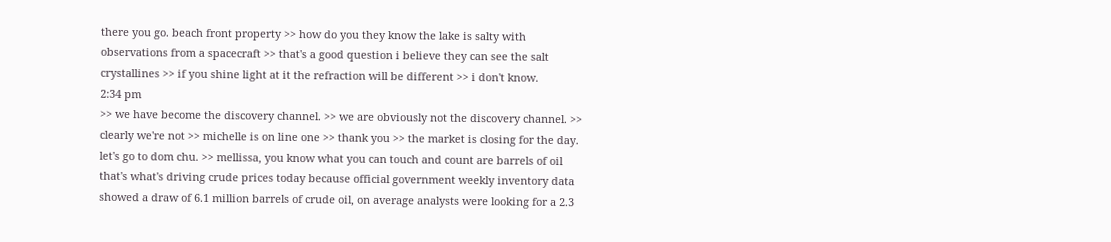there you go. beach front property >> how do you they know the lake is salty with observations from a spacecraft >> that's a good question i believe they can see the salt crystallines >> if you shine light at it the refraction will be different >> i don't know.
2:34 pm
>> we have become the discovery channel. >> we are obviously not the discovery channel. >> clearly we're not >> michelle is on line one >> thank you >> the market is closing for the day. let's go to dom chu. >> mellissa, you know what you can touch and count are barrels of oil that's what's driving crude prices today because official government weekly inventory data showed a draw of 6.1 million barrels of crude oil, on average analysts were looking for a 2.3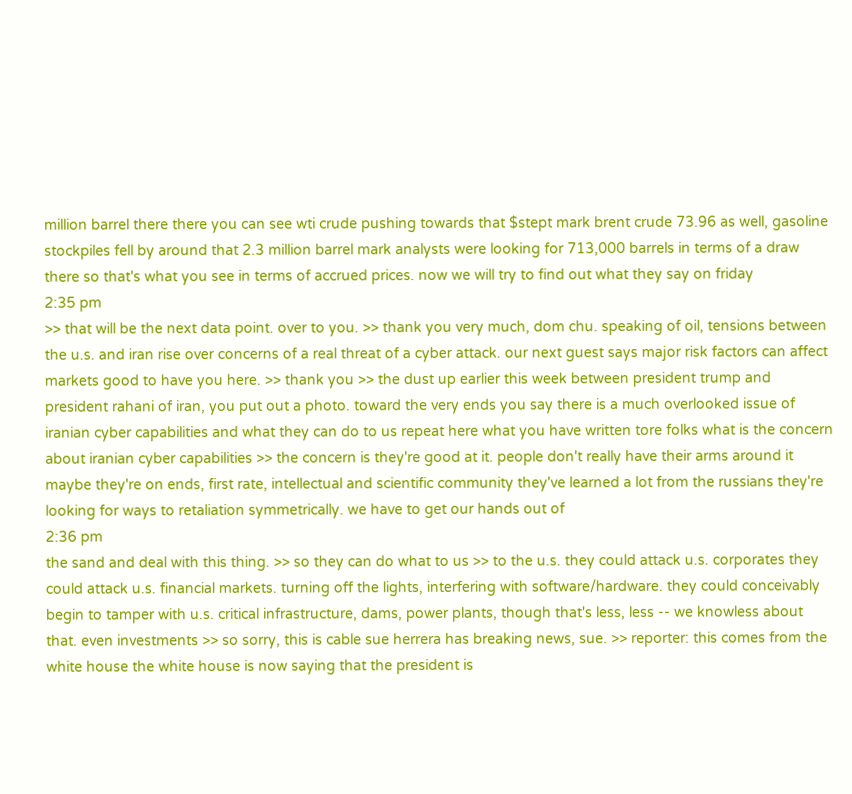million barrel there there you can see wti crude pushing towards that $stept mark brent crude 73.96 as well, gasoline stockpiles fell by around that 2.3 million barrel mark analysts were looking for 713,000 barrels in terms of a draw there so that's what you see in terms of accrued prices. now we will try to find out what they say on friday
2:35 pm
>> that will be the next data point. over to you. >> thank you very much, dom chu. speaking of oil, tensions between the u.s. and iran rise over concerns of a real threat of a cyber attack. our next guest says major risk factors can affect markets good to have you here. >> thank you >> the dust up earlier this week between president trump and president rahani of iran, you put out a photo. toward the very ends you say there is a much overlooked issue of iranian cyber capabilities and what they can do to us repeat here what you have written tore folks what is the concern about iranian cyber capabilities >> the concern is they're good at it. people don't really have their arms around it maybe they're on ends, first rate, intellectual and scientific community they've learned a lot from the russians they're looking for ways to retaliation symmetrically. we have to get our hands out of
2:36 pm
the sand and deal with this thing. >> so they can do what to us >> to the u.s. they could attack u.s. corporates they could attack u.s. financial markets. turning off the lights, interfering with software/hardware. they could conceivably begin to tamper with u.s. critical infrastructure, dams, power plants, though that's less, less -- we knowless about that. even investments >> so sorry, this is cable sue herrera has breaking news, sue. >> reporter: this comes from the white house the white house is now saying that the president is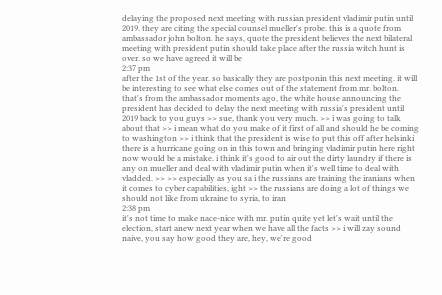delaying the proposed next meeting with russian president vladimir putin until 2019. they are citing the special counsel mueller's probe. this is a quote from ambassador john bolton. he says, quote the president believes the next bilateral meeting with president putin should take place after the russia witch hunt is over. so we have agreed it will be
2:37 pm
after the 1st of the year. so basically they are postponin this next meeting. it will be interesting to see what else comes out of the statement from mr. bolton. that's from the ambassador moments ago, the white house announcing the president has decided to delay the next meeting with russia's president until 2019 back to you guys >> sue, thank you very much. >> i was going to talk about that >> i mean what do you make of it first of all and should he be coming to washington >> i think that the president is wise to put this off after helsinki there is a hurricane going on in this town and bringing vladimir putin here right now would be a mistake. i think it's good to air out the dirty laundry if there is any on mueller and deal with vladimir putin when it's well time to deal with vladded. >> >> especially as you sa i the russians are training the iranians when it comes to cyber capabilities, ight >> the russians are doing a lot of things we should not like from ukraine to syria, to iran
2:38 pm
it's not time to make nace-nice with mr. putin quite yet let's wait until the election, start anew next year when we have all the facts >> i will zay sound naive, you say how good they are, hey, we're good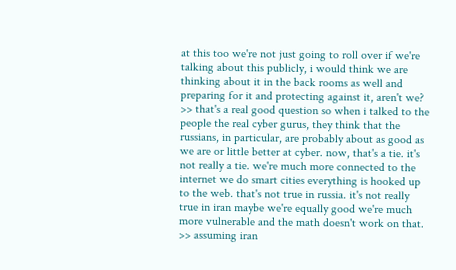at this too we're not just going to roll over if we're talking about this publicly, i would think we are thinking about it in the back rooms as well and preparing for it and protecting against it, aren't we? >> that's a real good question so when i talked to the people the real cyber gurus, they think that the russians, in particular, are probably about as good as we are or little better at cyber. now, that's a tie. it's not really a tie. we're much more connected to the internet we do smart cities everything is hooked up to the web. that's not true in russia. it's not really true in iran maybe we're equally good we're much more vulnerable and the math doesn't work on that. >> assuming iran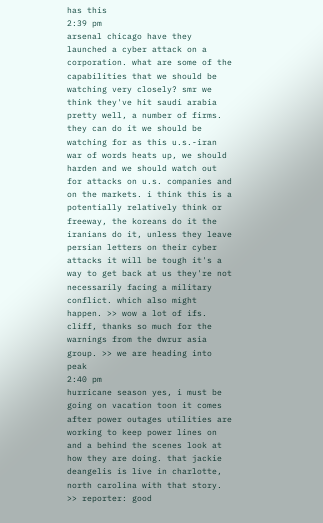has this
2:39 pm
arsenal chicago have they launched a cyber attack on a corporation. what are some of the capabilities that we should be watching very closely? smr we think they've hit saudi arabia pretty well, a number of firms. they can do it we should be watching for as this u.s.-iran war of words heats up, we should harden and we should watch out for attacks on u.s. companies and on the markets. i think this is a potentially relatively think or freeway, the koreans do it the iranians do it, unless they leave persian letters on their cyber attacks it will be tough it's a way to get back at us they're not necessarily facing a military conflict. which also might happen. >> wow a lot of ifs. cliff, thanks so much for the warnings from the dwrur asia group. >> we are heading into peak
2:40 pm
hurricane season yes, i must be going on vacation toon it comes after power outages utilities are working to keep power lines on and a behind the scenes look at how they are doing. that jackie deangelis is live in charlotte, north carolina with that story. >> reporter: good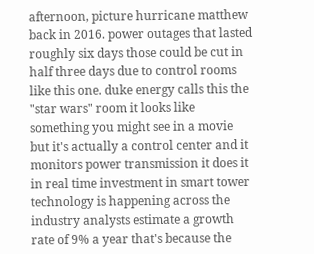afternoon, picture hurricane matthew back in 2016. power outages that lasted roughly six days those could be cut in half three days due to control rooms like this one. duke energy calls this the "star wars" room it looks like something you might see in a movie but it's actually a control center and it monitors power transmission it does it in real time investment in smart tower technology is happening across the industry analysts estimate a growth rate of 9% a year that's because the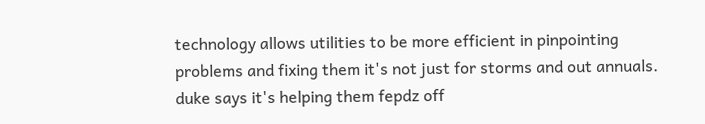technology allows utilities to be more efficient in pinpointing problems and fixing them it's not just for storms and out annuals. duke says it's helping them fepdz off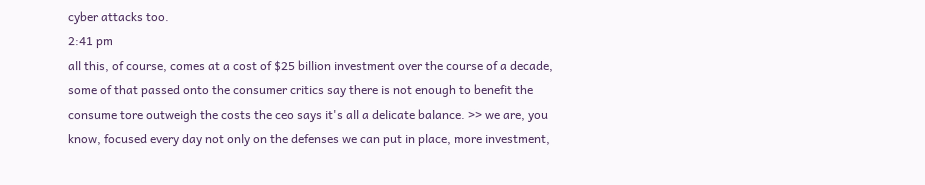cyber attacks too.
2:41 pm
all this, of course, comes at a cost of $25 billion investment over the course of a decade, some of that passed onto the consumer critics say there is not enough to benefit the consume tore outweigh the costs the ceo says it's all a delicate balance. >> we are, you know, focused every day not only on the defenses we can put in place, more investment,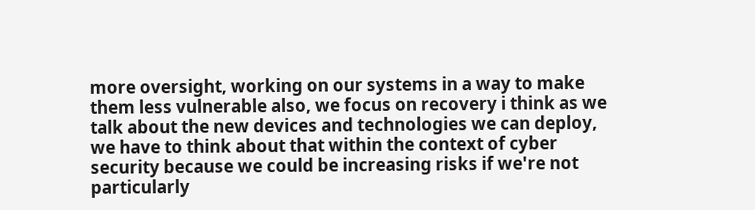more oversight, working on our systems in a way to make them less vulnerable also, we focus on recovery i think as we talk about the new devices and technologies we can deploy, we have to think about that within the context of cyber security because we could be increasing risks if we're not particularly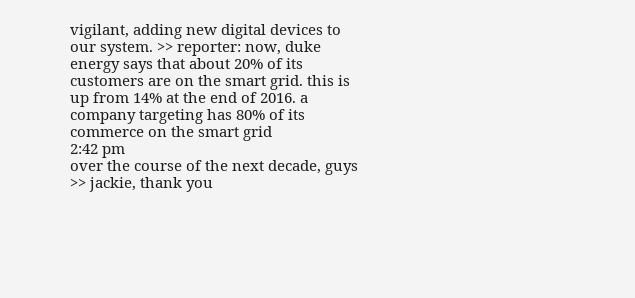vigilant, adding new digital devices to our system. >> reporter: now, duke energy says that about 20% of its customers are on the smart grid. this is up from 14% at the end of 2016. a company targeting has 80% of its commerce on the smart grid
2:42 pm
over the course of the next decade, guys >> jackie, thank you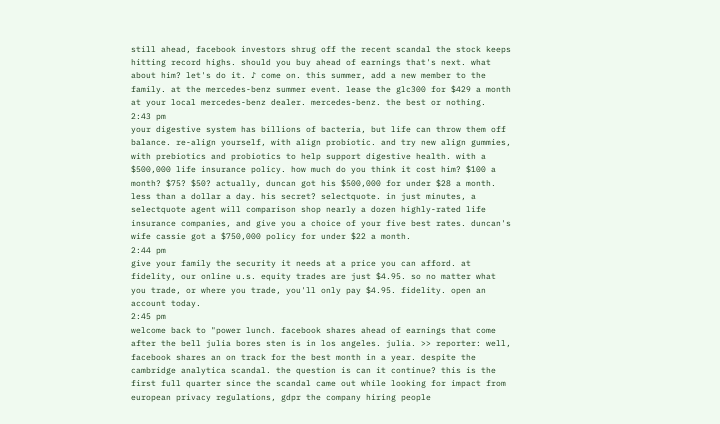still ahead, facebook investors shrug off the recent scandal the stock keeps hitting record highs. should you buy ahead of earnings that's next. what about him? let's do it. ♪ come on. this summer, add a new member to the family. at the mercedes-benz summer event. lease the glc300 for $429 a month at your local mercedes-benz dealer. mercedes-benz. the best or nothing.
2:43 pm
your digestive system has billions of bacteria, but life can throw them off balance. re-align yourself, with align probiotic. and try new align gummies, with prebiotics and probiotics to help support digestive health. with a $500,000 life insurance policy. how much do you think it cost him? $100 a month? $75? $50? actually, duncan got his $500,000 for under $28 a month. less than a dollar a day. his secret? selectquote. in just minutes, a selectquote agent will comparison shop nearly a dozen highly-rated life insurance companies, and give you a choice of your five best rates. duncan's wife cassie got a $750,000 policy for under $22 a month.
2:44 pm
give your family the security it needs at a price you can afford. at fidelity, our online u.s. equity trades are just $4.95. so no matter what you trade, or where you trade, you'll only pay $4.95. fidelity. open an account today.
2:45 pm
welcome back to "power lunch. facebook shares ahead of earnings that come after the bell julia bores sten is in los angeles. julia. >> reporter: well, facebook shares an on track for the best month in a year. despite the cambridge analytica scandal. the question is can it continue? this is the first full quarter since the scandal came out while looking for impact from european privacy regulations, gdpr the company hiring people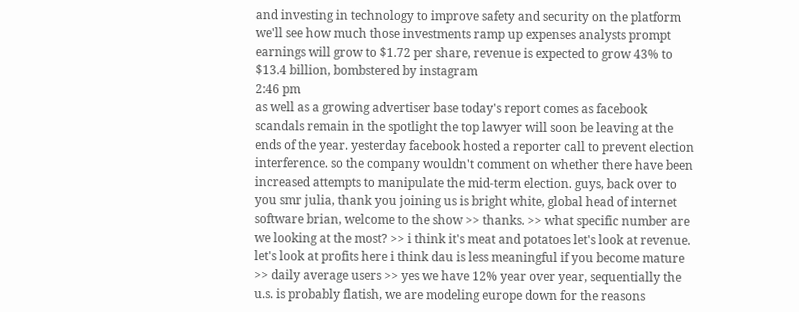and investing in technology to improve safety and security on the platform we'll see how much those investments ramp up expenses analysts prompt earnings will grow to $1.72 per share, revenue is expected to grow 43% to $13.4 billion, bombstered by instagram
2:46 pm
as well as a growing advertiser base today's report comes as facebook scandals remain in the spotlight the top lawyer will soon be leaving at the ends of the year. yesterday facebook hosted a reporter call to prevent election interference. so the company wouldn't comment on whether there have been increased attempts to manipulate the mid-term election. guys, back over to you smr julia, thank you joining us is bright white, global head of internet software brian, welcome to the show >> thanks. >> what specific number are we looking at the most? >> i think it's meat and potatoes let's look at revenue. let's look at profits here i think dau is less meaningful if you become mature >> daily average users >> yes we have 12% year over year, sequentially the u.s. is probably flatish, we are modeling europe down for the reasons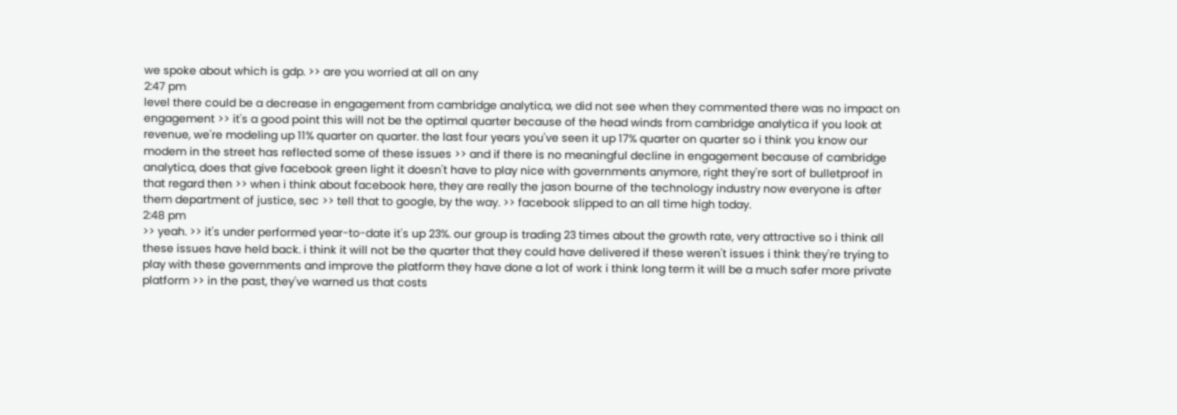we spoke about which is gdp. >> are you worried at all on any
2:47 pm
level there could be a decrease in engagement from cambridge analytica, we did not see when they commented there was no impact on engagement >> it's a good point this will not be the optimal quarter because of the head winds from cambridge analytica if you look at revenue, we're modeling up 11% quarter on quarter. the last four years you've seen it up 17% quarter on quarter so i think you know our modem in the street has reflected some of these issues >> and if there is no meaningful decline in engagement because of cambridge analytica, does that give facebook green light it doesn't have to play nice with governments anymore, right they're sort of bulletproof in that regard then >> when i think about facebook here, they are really the jason bourne of the technology industry now everyone is after them department of justice, sec >> tell that to google, by the way. >> facebook slipped to an all time high today.
2:48 pm
>> yeah. >> it's under performed year-to-date it's up 23%. our group is trading 23 times about the growth rate, very attractive so i think all these issues have held back. i think it will not be the quarter that they could have delivered if these weren't issues i think they're trying to play with these governments and improve the platform they have done a lot of work i think long term it will be a much safer more private platform >> in the past, they've warned us that costs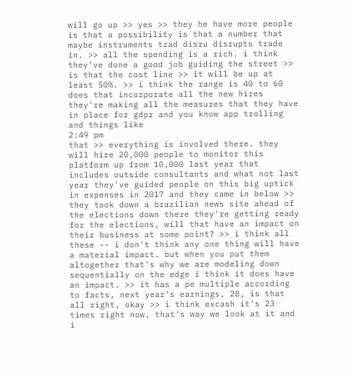will go up >> yes >> they he have more people is that a possibility is that a number that maybe instruments trad disru disrupts trade in. >> all the spending is a rich. i think they've done a good job guiding the street >> is that the cost line >> it will be up at least 50%. >> i think the range is 40 to 60 does that incorporate all the new hires they're making all the measures that they have in place for gdpr and you know app trolling and things like
2:49 pm
that >> everything is involved there. they will hire 20,000 people to monitor this platform up from 10,000 last year that includes outside consultants and what not last year they've guided people on this big uptick in expenses in 2017 and they came in below >> they took down a brazilian news site ahead of the elections down there they're getting ready for the elections, will that have an impact on their business at some point? >> i think all these -- i don't think any one thing will have a material impact. but when you put them altogether that's why we are modeling down sequentially on the edge i think it does have an impact. >> it has a pe multiple according to facts, next year's earnings, 28, is that all right, okay >> i think excash it's 23 times right now. that's way we look at it and i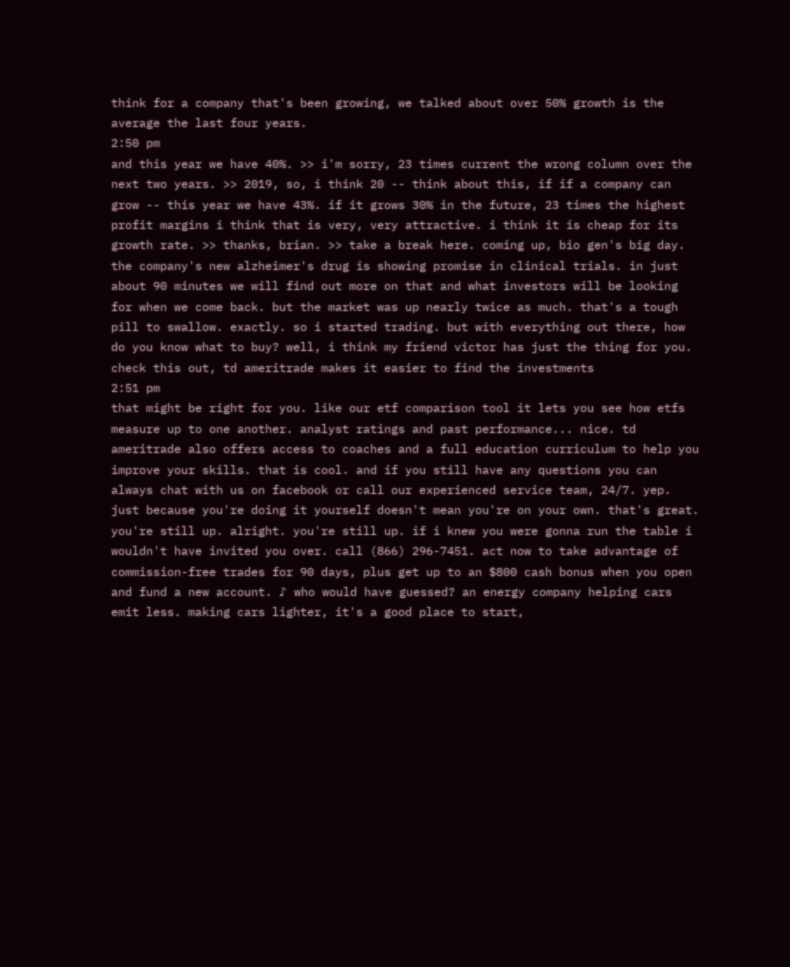think for a company that's been growing, we talked about over 50% growth is the average the last four years.
2:50 pm
and this year we have 40%. >> i'm sorry, 23 times current the wrong column over the next two years. >> 2019, so, i think 20 -- think about this, if if a company can grow -- this year we have 43%. if it grows 30% in the future, 23 times the highest profit margins i think that is very, very attractive. i think it is cheap for its growth rate. >> thanks, brian. >> take a break here. coming up, bio gen's big day. the company's new alzheimer's drug is showing promise in clinical trials. in just about 90 minutes we will find out more on that and what investors will be looking for when we come back. but the market was up nearly twice as much. that's a tough pill to swallow. exactly. so i started trading. but with everything out there, how do you know what to buy? well, i think my friend victor has just the thing for you. check this out, td ameritrade makes it easier to find the investments
2:51 pm
that might be right for you. like our etf comparison tool it lets you see how etfs measure up to one another. analyst ratings and past performance... nice. td ameritrade also offers access to coaches and a full education curriculum to help you improve your skills. that is cool. and if you still have any questions you can always chat with us on facebook or call our experienced service team, 24/7. yep. just because you're doing it yourself doesn't mean you're on your own. that's great. you're still up. alright. you're still up. if i knew you were gonna run the table i wouldn't have invited you over. call (866) 296-7451. act now to take advantage of commission-free trades for 90 days, plus get up to an $800 cash bonus when you open and fund a new account. ♪ who would have guessed? an energy company helping cars emit less. making cars lighter, it's a good place to start,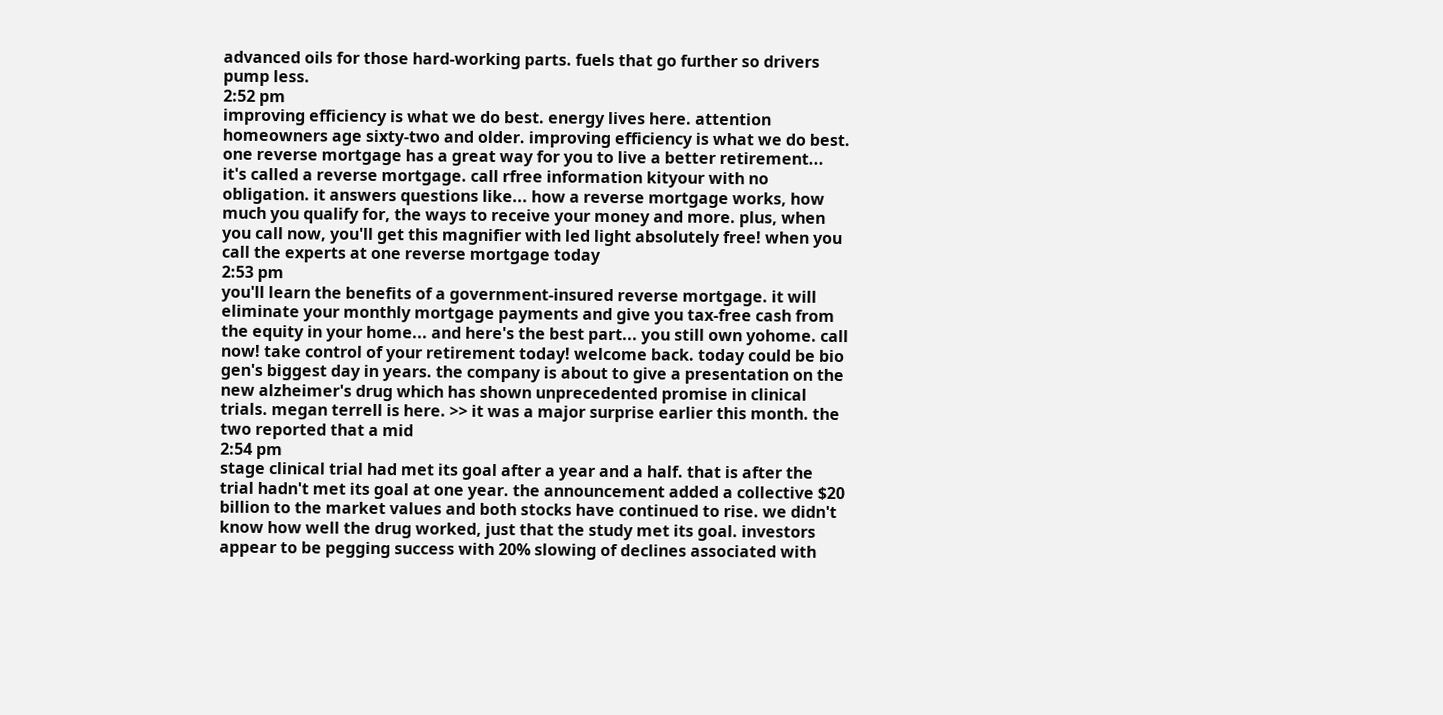advanced oils for those hard-working parts. fuels that go further so drivers pump less.
2:52 pm
improving efficiency is what we do best. energy lives here. attention homeowners age sixty-two and older. improving efficiency is what we do best. one reverse mortgage has a great way for you to live a better retirement... it's called a reverse mortgage. call rfree information kityour with no obligation. it answers questions like... how a reverse mortgage works, how much you qualify for, the ways to receive your money and more. plus, when you call now, you'll get this magnifier with led light absolutely free! when you call the experts at one reverse mortgage today
2:53 pm
you'll learn the benefits of a government-insured reverse mortgage. it will eliminate your monthly mortgage payments and give you tax-free cash from the equity in your home... and here's the best part... you still own yohome. call now! take control of your retirement today! welcome back. today could be bio gen's biggest day in years. the company is about to give a presentation on the new alzheimer's drug which has shown unprecedented promise in clinical trials. megan terrell is here. >> it was a major surprise earlier this month. the two reported that a mid
2:54 pm
stage clinical trial had met its goal after a year and a half. that is after the trial hadn't met its goal at one year. the announcement added a collective $20 billion to the market values and both stocks have continued to rise. we didn't know how well the drug worked, just that the study met its goal. investors appear to be pegging success with 20% slowing of declines associated with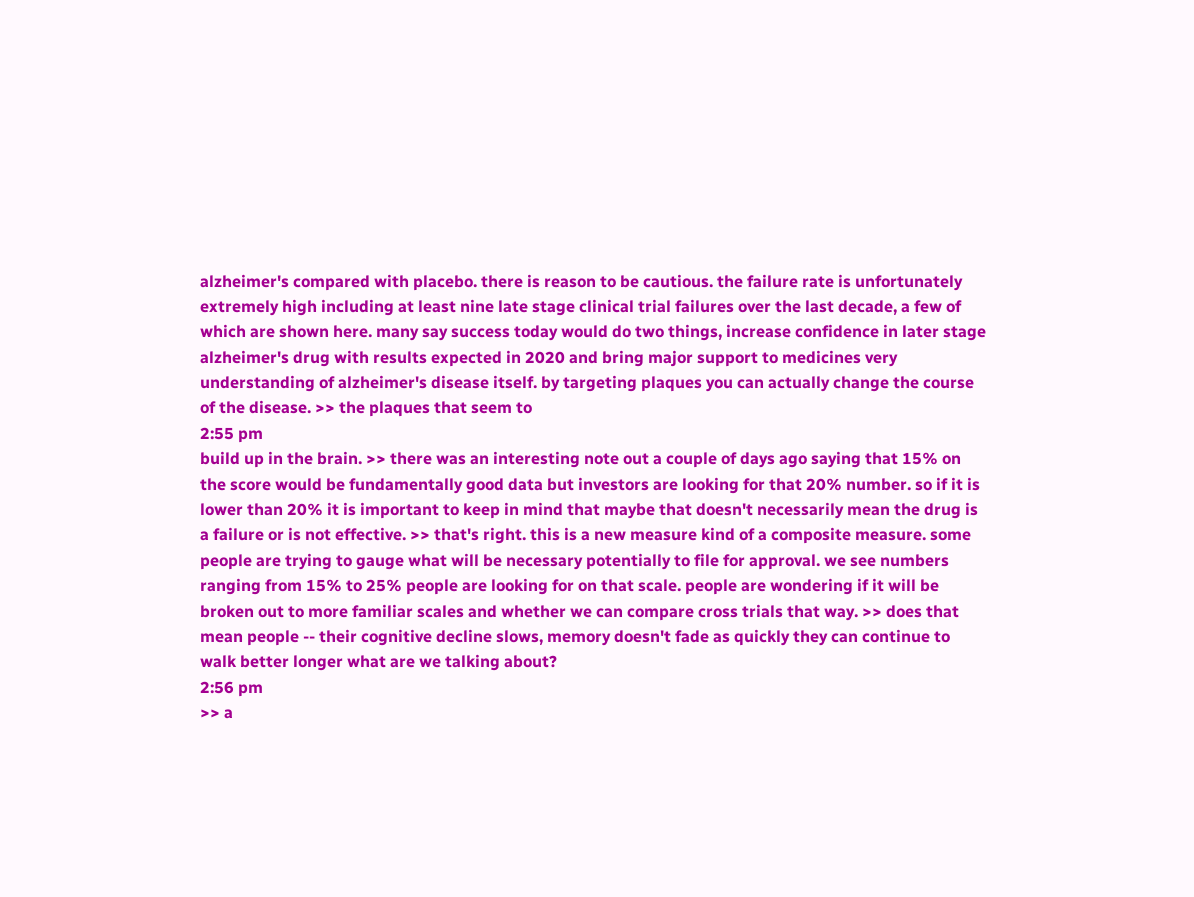alzheimer's compared with placebo. there is reason to be cautious. the failure rate is unfortunately extremely high including at least nine late stage clinical trial failures over the last decade, a few of which are shown here. many say success today would do two things, increase confidence in later stage alzheimer's drug with results expected in 2020 and bring major support to medicines very understanding of alzheimer's disease itself. by targeting plaques you can actually change the course of the disease. >> the plaques that seem to
2:55 pm
build up in the brain. >> there was an interesting note out a couple of days ago saying that 15% on the score would be fundamentally good data but investors are looking for that 20% number. so if it is lower than 20% it is important to keep in mind that maybe that doesn't necessarily mean the drug is a failure or is not effective. >> that's right. this is a new measure kind of a composite measure. some people are trying to gauge what will be necessary potentially to file for approval. we see numbers ranging from 15% to 25% people are looking for on that scale. people are wondering if it will be broken out to more familiar scales and whether we can compare cross trials that way. >> does that mean people -- their cognitive decline slows, memory doesn't fade as quickly they can continue to walk better longer what are we talking about?
2:56 pm
>> a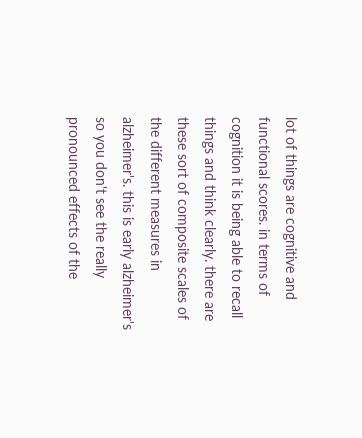lot of things are cognitive and functional scores. in terms of cognition it is being able to recall things and think clearly. there are these sort of composite scales of the different measures in alzheimer's. this is early alzheimer's so you don't see the really pronounced effects of the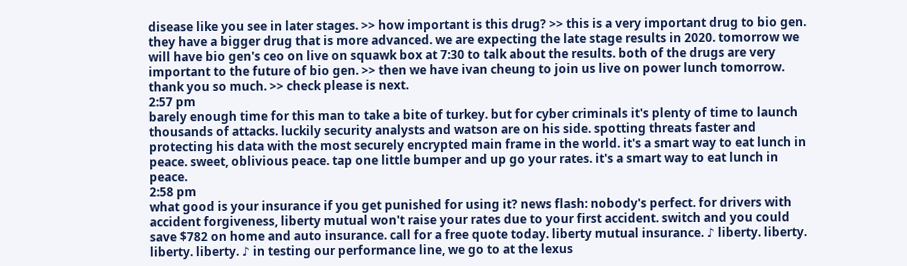disease like you see in later stages. >> how important is this drug? >> this is a very important drug to bio gen. they have a bigger drug that is more advanced. we are expecting the late stage results in 2020. tomorrow we will have bio gen's ceo on live on squawk box at 7:30 to talk about the results. both of the drugs are very important to the future of bio gen. >> then we have ivan cheung to join us live on power lunch tomorrow. thank you so much. >> check please is next.
2:57 pm
barely enough time for this man to take a bite of turkey. but for cyber criminals it's plenty of time to launch thousands of attacks. luckily security analysts and watson are on his side. spotting threats faster and protecting his data with the most securely encrypted main frame in the world. it's a smart way to eat lunch in peace. sweet, oblivious peace. tap one little bumper and up go your rates. it's a smart way to eat lunch in peace.
2:58 pm
what good is your insurance if you get punished for using it? news flash: nobody's perfect. for drivers with accident forgiveness, liberty mutual won't raise your rates due to your first accident. switch and you could save $782 on home and auto insurance. call for a free quote today. liberty mutual insurance. ♪ liberty. liberty. liberty. liberty. ♪ in testing our performance line, we go to at the lexus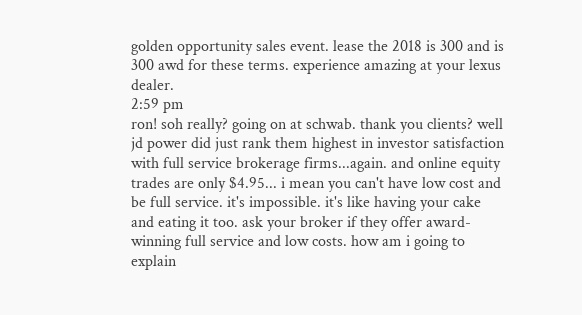golden opportunity sales event. lease the 2018 is 300 and is 300 awd for these terms. experience amazing at your lexus dealer.
2:59 pm
ron! soh really? going on at schwab. thank you clients? well jd power did just rank them highest in investor satisfaction with full service brokerage firms...again. and online equity trades are only $4.95... i mean you can't have low cost and be full service. it's impossible. it's like having your cake and eating it too. ask your broker if they offer award-winning full service and low costs. how am i going to explain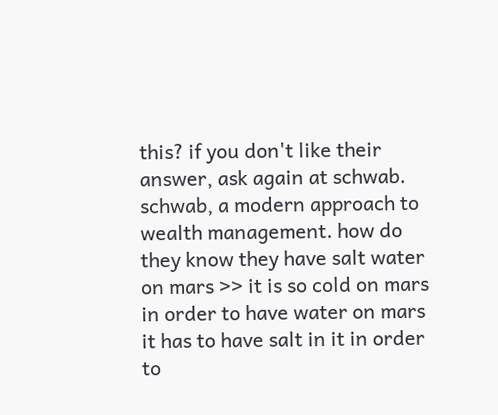this? if you don't like their answer, ask again at schwab. schwab, a modern approach to wealth management. how do they know they have salt water on mars >> it is so cold on mars in order to have water on mars it has to have salt in it in order to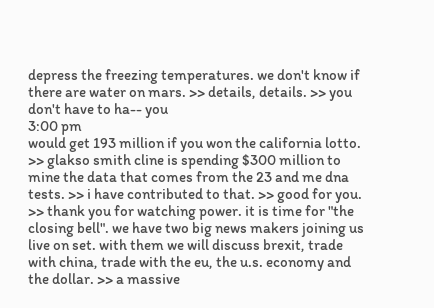depress the freezing temperatures. we don't know if there are water on mars. >> details, details. >> you don't have to ha-- you
3:00 pm
would get 193 million if you won the california lotto. >> glakso smith cline is spending $300 million to mine the data that comes from the 23 and me dna tests. >> i have contributed to that. >> good for you. >> thank you for watching power. it is time for "the closing bell". we have two big news makers joining us live on set. with them we will discuss brexit, trade with china, trade with the eu, the u.s. economy and the dollar. >> a massive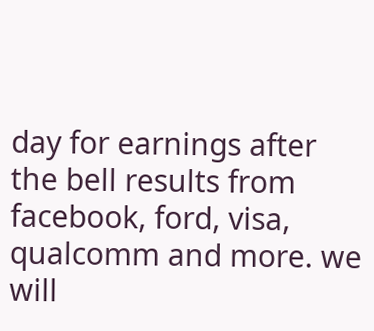day for earnings after the bell results from facebook, ford, visa, qualcomm and more. we will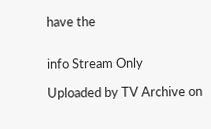have the


info Stream Only

Uploaded by TV Archive on